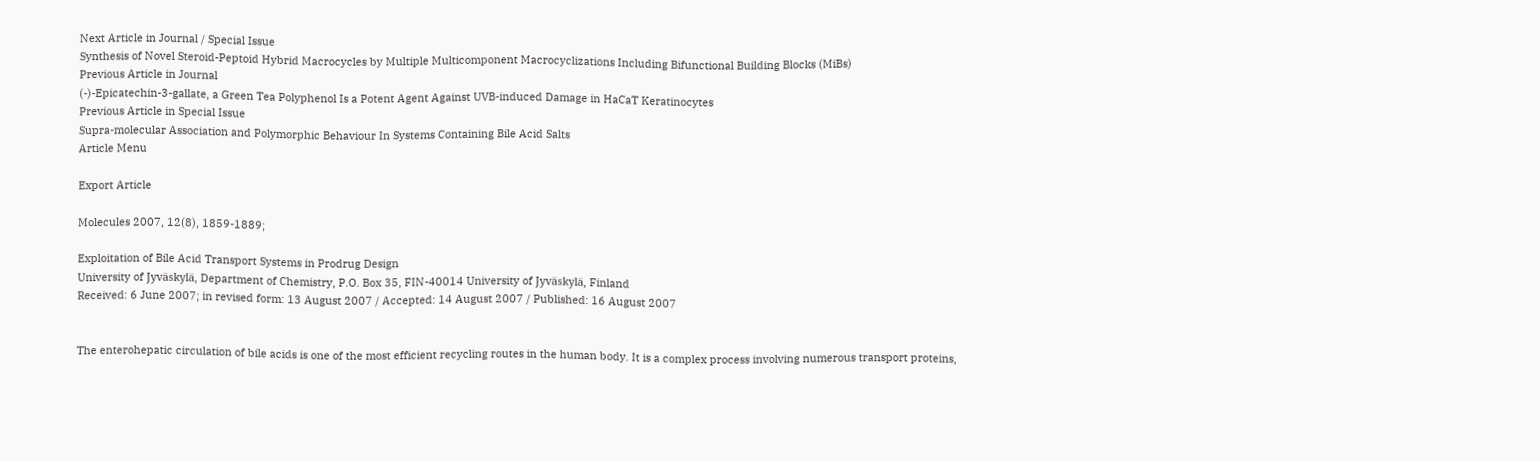Next Article in Journal / Special Issue
Synthesis of Novel Steroid-Peptoid Hybrid Macrocycles by Multiple Multicomponent Macrocyclizations Including Bifunctional Building Blocks (MiBs)
Previous Article in Journal
(-)-Epicatechin-3-gallate, a Green Tea Polyphenol Is a Potent Agent Against UVB-induced Damage in HaCaT Keratinocytes
Previous Article in Special Issue
Supra-molecular Association and Polymorphic Behaviour In Systems Containing Bile Acid Salts
Article Menu

Export Article

Molecules 2007, 12(8), 1859-1889;

Exploitation of Bile Acid Transport Systems in Prodrug Design
University of Jyväskylä, Department of Chemistry, P.O. Box 35, FIN-40014 University of Jyväskylä, Finland
Received: 6 June 2007; in revised form: 13 August 2007 / Accepted: 14 August 2007 / Published: 16 August 2007


The enterohepatic circulation of bile acids is one of the most efficient recycling routes in the human body. It is a complex process involving numerous transport proteins,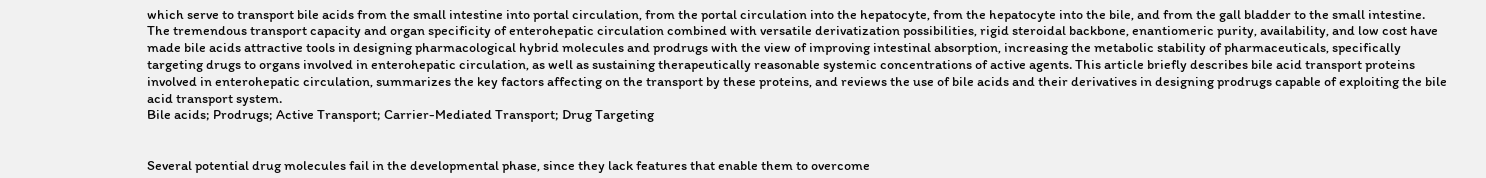which serve to transport bile acids from the small intestine into portal circulation, from the portal circulation into the hepatocyte, from the hepatocyte into the bile, and from the gall bladder to the small intestine. The tremendous transport capacity and organ specificity of enterohepatic circulation combined with versatile derivatization possibilities, rigid steroidal backbone, enantiomeric purity, availability, and low cost have made bile acids attractive tools in designing pharmacological hybrid molecules and prodrugs with the view of improving intestinal absorption, increasing the metabolic stability of pharmaceuticals, specifically targeting drugs to organs involved in enterohepatic circulation, as well as sustaining therapeutically reasonable systemic concentrations of active agents. This article briefly describes bile acid transport proteins involved in enterohepatic circulation, summarizes the key factors affecting on the transport by these proteins, and reviews the use of bile acids and their derivatives in designing prodrugs capable of exploiting the bile acid transport system.
Bile acids; Prodrugs; Active Transport; Carrier-Mediated Transport; Drug Targeting


Several potential drug molecules fail in the developmental phase, since they lack features that enable them to overcome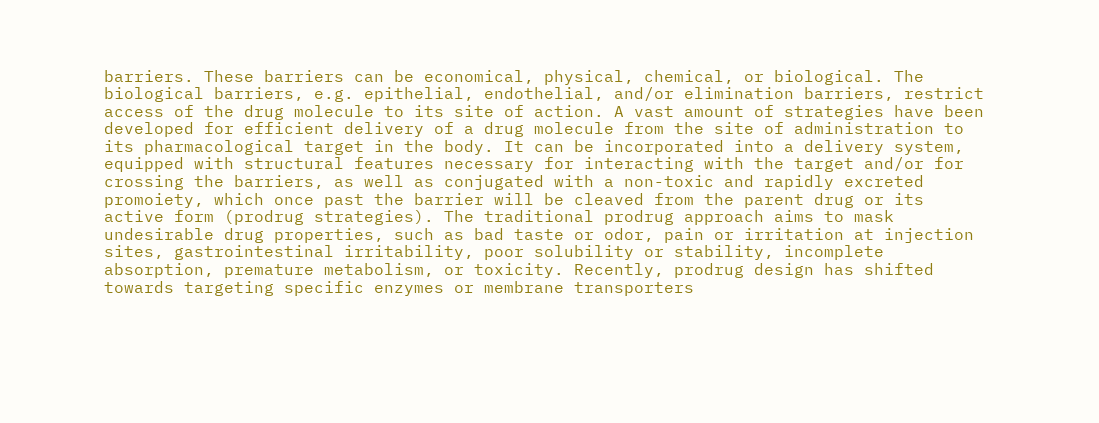barriers. These barriers can be economical, physical, chemical, or biological. The biological barriers, e.g. epithelial, endothelial, and/or elimination barriers, restrict access of the drug molecule to its site of action. A vast amount of strategies have been developed for efficient delivery of a drug molecule from the site of administration to its pharmacological target in the body. It can be incorporated into a delivery system, equipped with structural features necessary for interacting with the target and/or for crossing the barriers, as well as conjugated with a non-toxic and rapidly excreted promoiety, which once past the barrier will be cleaved from the parent drug or its active form (prodrug strategies). The traditional prodrug approach aims to mask undesirable drug properties, such as bad taste or odor, pain or irritation at injection sites, gastrointestinal irritability, poor solubility or stability, incomplete absorption, premature metabolism, or toxicity. Recently, prodrug design has shifted towards targeting specific enzymes or membrane transporters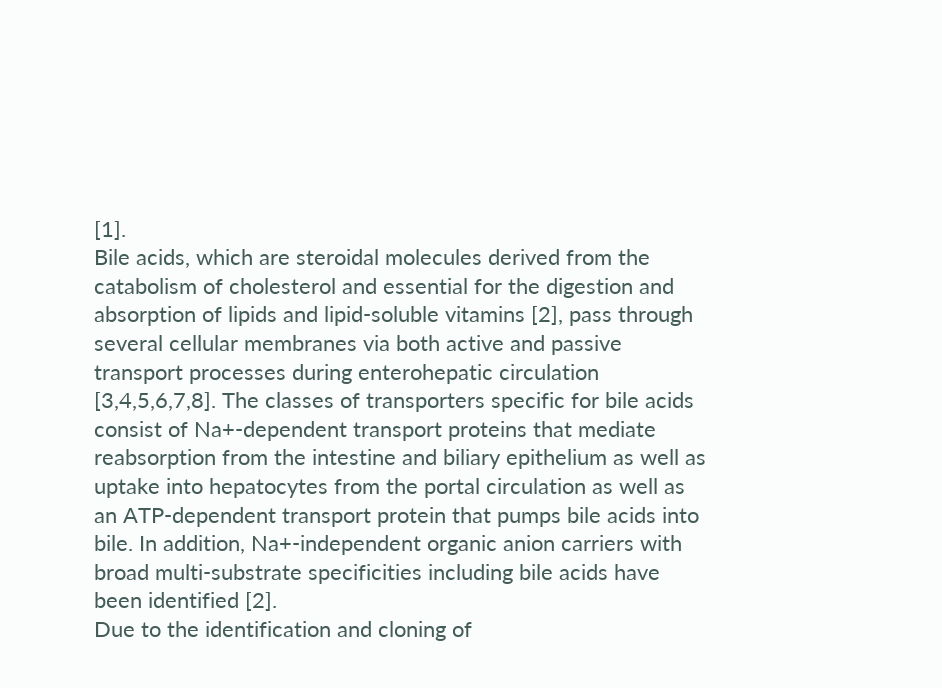[1].
Bile acids, which are steroidal molecules derived from the catabolism of cholesterol and essential for the digestion and absorption of lipids and lipid-soluble vitamins [2], pass through several cellular membranes via both active and passive transport processes during enterohepatic circulation [3,4,5,6,7,8]. The classes of transporters specific for bile acids consist of Na+-dependent transport proteins that mediate reabsorption from the intestine and biliary epithelium as well as uptake into hepatocytes from the portal circulation as well as an ATP-dependent transport protein that pumps bile acids into bile. In addition, Na+-independent organic anion carriers with broad multi-substrate specificities including bile acids have been identified [2].
Due to the identification and cloning of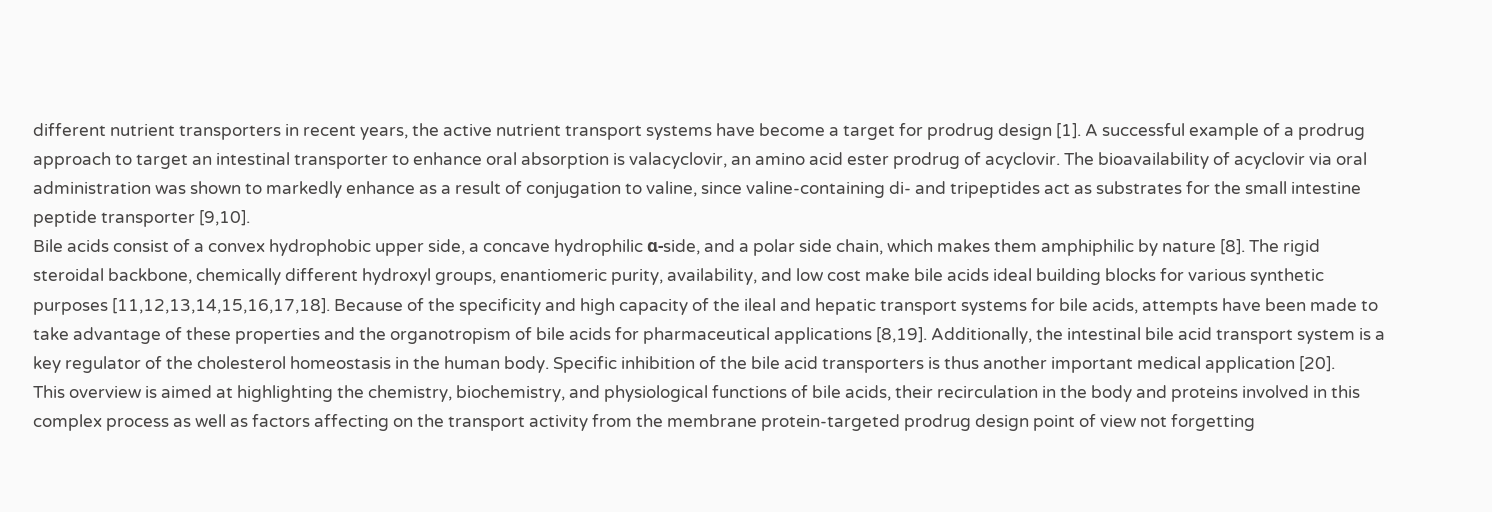different nutrient transporters in recent years, the active nutrient transport systems have become a target for prodrug design [1]. A successful example of a prodrug approach to target an intestinal transporter to enhance oral absorption is valacyclovir, an amino acid ester prodrug of acyclovir. The bioavailability of acyclovir via oral administration was shown to markedly enhance as a result of conjugation to valine, since valine-containing di- and tripeptides act as substrates for the small intestine peptide transporter [9,10].
Bile acids consist of a convex hydrophobic upper side, a concave hydrophilic α-side, and a polar side chain, which makes them amphiphilic by nature [8]. The rigid steroidal backbone, chemically different hydroxyl groups, enantiomeric purity, availability, and low cost make bile acids ideal building blocks for various synthetic purposes [11,12,13,14,15,16,17,18]. Because of the specificity and high capacity of the ileal and hepatic transport systems for bile acids, attempts have been made to take advantage of these properties and the organotropism of bile acids for pharmaceutical applications [8,19]. Additionally, the intestinal bile acid transport system is a key regulator of the cholesterol homeostasis in the human body. Specific inhibition of the bile acid transporters is thus another important medical application [20].
This overview is aimed at highlighting the chemistry, biochemistry, and physiological functions of bile acids, their recirculation in the body and proteins involved in this complex process as well as factors affecting on the transport activity from the membrane protein-targeted prodrug design point of view not forgetting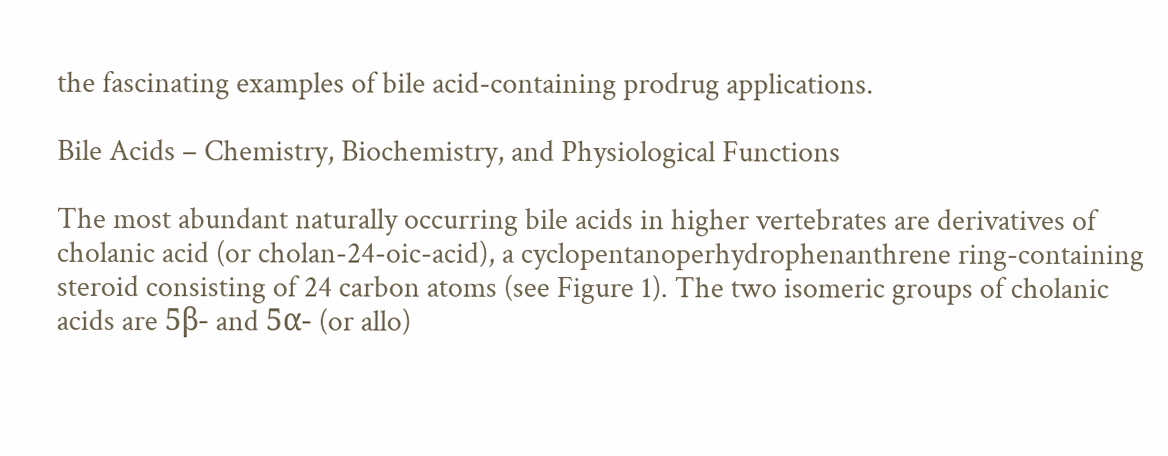the fascinating examples of bile acid-containing prodrug applications.

Bile Acids – Chemistry, Biochemistry, and Physiological Functions

The most abundant naturally occurring bile acids in higher vertebrates are derivatives of cholanic acid (or cholan-24-oic-acid), a cyclopentanoperhydrophenanthrene ring-containing steroid consisting of 24 carbon atoms (see Figure 1). The two isomeric groups of cholanic acids are 5β- and 5α- (or allo)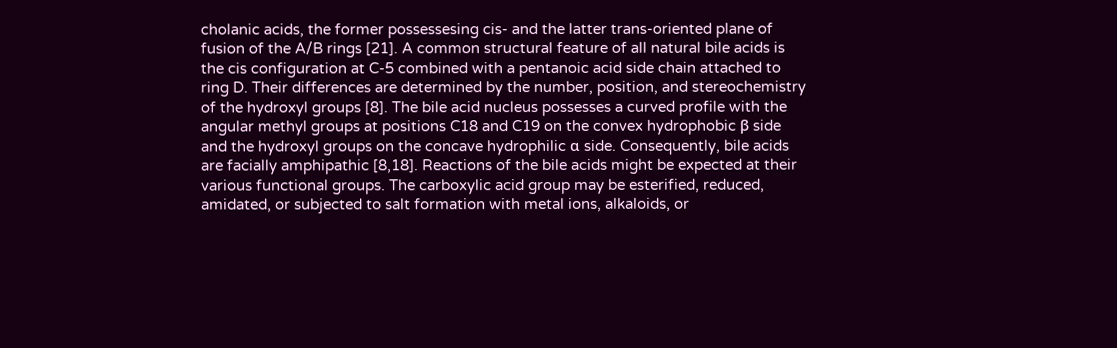cholanic acids, the former possessesing cis- and the latter trans-oriented plane of fusion of the A/B rings [21]. A common structural feature of all natural bile acids is the cis configuration at C-5 combined with a pentanoic acid side chain attached to ring D. Their differences are determined by the number, position, and stereochemistry of the hydroxyl groups [8]. The bile acid nucleus possesses a curved profile with the angular methyl groups at positions C18 and C19 on the convex hydrophobic β side and the hydroxyl groups on the concave hydrophilic α side. Consequently, bile acids are facially amphipathic [8,18]. Reactions of the bile acids might be expected at their various functional groups. The carboxylic acid group may be esterified, reduced, amidated, or subjected to salt formation with metal ions, alkaloids, or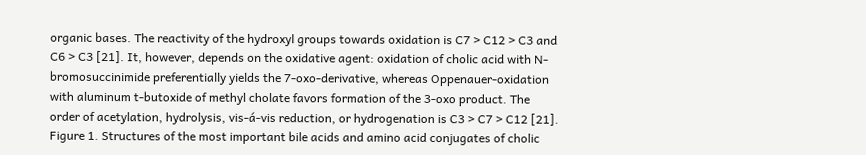organic bases. The reactivity of the hydroxyl groups towards oxidation is C7 > C12 > C3 and C6 > C3 [21]. It, however, depends on the oxidative agent: oxidation of cholic acid with N-bromosuccinimide preferentially yields the 7-oxo-derivative, whereas Oppenauer-oxidation with aluminum t-butoxide of methyl cholate favors formation of the 3-oxo product. The order of acetylation, hydrolysis, vis-á-vis reduction, or hydrogenation is C3 > C7 > C12 [21].
Figure 1. Structures of the most important bile acids and amino acid conjugates of cholic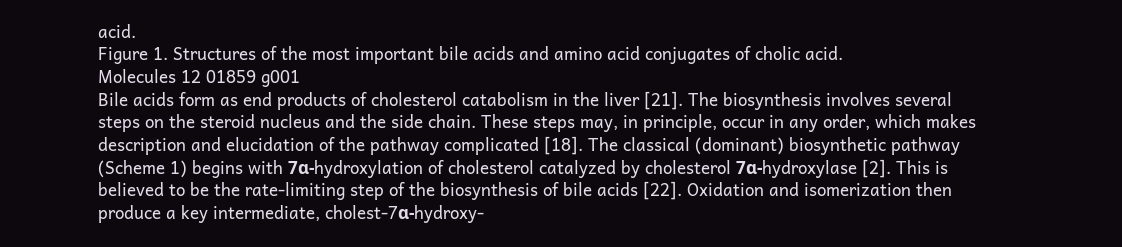acid.
Figure 1. Structures of the most important bile acids and amino acid conjugates of cholic acid.
Molecules 12 01859 g001
Bile acids form as end products of cholesterol catabolism in the liver [21]. The biosynthesis involves several steps on the steroid nucleus and the side chain. These steps may, in principle, occur in any order, which makes description and elucidation of the pathway complicated [18]. The classical (dominant) biosynthetic pathway (Scheme 1) begins with 7α-hydroxylation of cholesterol catalyzed by cholesterol 7α-hydroxylase [2]. This is believed to be the rate-limiting step of the biosynthesis of bile acids [22]. Oxidation and isomerization then produce a key intermediate, cholest-7α-hydroxy-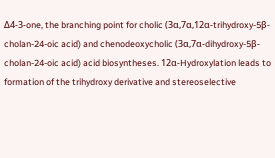Δ4-3-one, the branching point for cholic (3α,7α,12α-trihydroxy-5β-cholan-24-oic acid) and chenodeoxycholic (3α,7α-dihydroxy-5β-cholan-24-oic acid) acid biosyntheses. 12α-Hydroxylation leads to formation of the trihydroxy derivative and stereoselective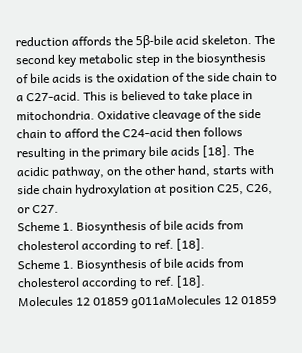reduction affords the 5β-bile acid skeleton. The second key metabolic step in the biosynthesis of bile acids is the oxidation of the side chain to a C27-acid. This is believed to take place in mitochondria. Oxidative cleavage of the side chain to afford the C24-acid then follows resulting in the primary bile acids [18]. The acidic pathway, on the other hand, starts with side chain hydroxylation at position C25, C26, or C27.
Scheme 1. Biosynthesis of bile acids from cholesterol according to ref. [18].
Scheme 1. Biosynthesis of bile acids from cholesterol according to ref. [18].
Molecules 12 01859 g011aMolecules 12 01859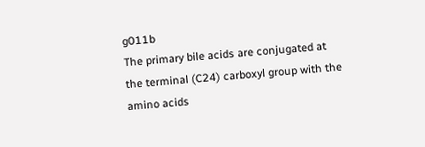g011b
The primary bile acids are conjugated at the terminal (C24) carboxyl group with the amino acids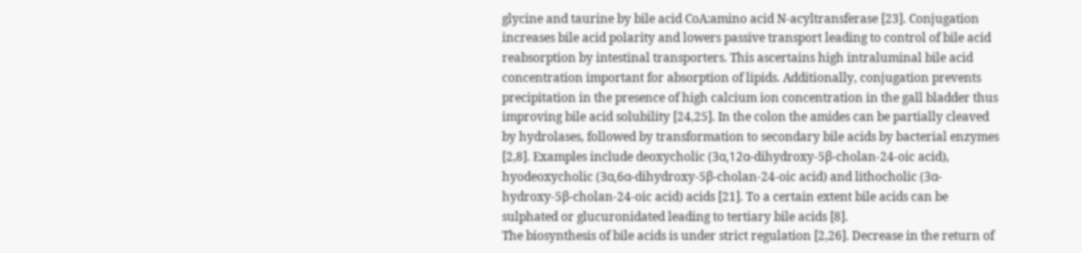glycine and taurine by bile acid CoA:amino acid N-acyltransferase [23]. Conjugation increases bile acid polarity and lowers passive transport leading to control of bile acid reabsorption by intestinal transporters. This ascertains high intraluminal bile acid concentration important for absorption of lipids. Additionally, conjugation prevents precipitation in the presence of high calcium ion concentration in the gall bladder thus improving bile acid solubility [24,25]. In the colon the amides can be partially cleaved by hydrolases, followed by transformation to secondary bile acids by bacterial enzymes [2,8]. Examples include deoxycholic (3α,12α-dihydroxy-5β-cholan-24-oic acid), hyodeoxycholic (3α,6α-dihydroxy-5β-cholan-24-oic acid) and lithocholic (3α-hydroxy-5β-cholan-24-oic acid) acids [21]. To a certain extent bile acids can be sulphated or glucuronidated leading to tertiary bile acids [8].
The biosynthesis of bile acids is under strict regulation [2,26]. Decrease in the return of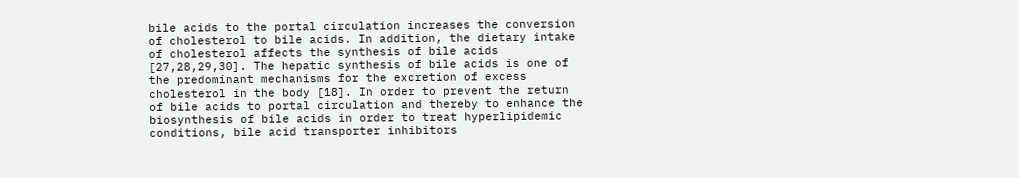bile acids to the portal circulation increases the conversion of cholesterol to bile acids. In addition, the dietary intake of cholesterol affects the synthesis of bile acids [27,28,29,30]. The hepatic synthesis of bile acids is one of the predominant mechanisms for the excretion of excess cholesterol in the body [18]. In order to prevent the return of bile acids to portal circulation and thereby to enhance the biosynthesis of bile acids in order to treat hyperlipidemic conditions, bile acid transporter inhibitors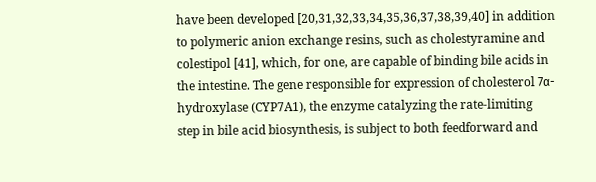have been developed [20,31,32,33,34,35,36,37,38,39,40] in addition to polymeric anion exchange resins, such as cholestyramine and colestipol [41], which, for one, are capable of binding bile acids in the intestine. The gene responsible for expression of cholesterol 7α-hydroxylase (CYP7A1), the enzyme catalyzing the rate-limiting step in bile acid biosynthesis, is subject to both feedforward and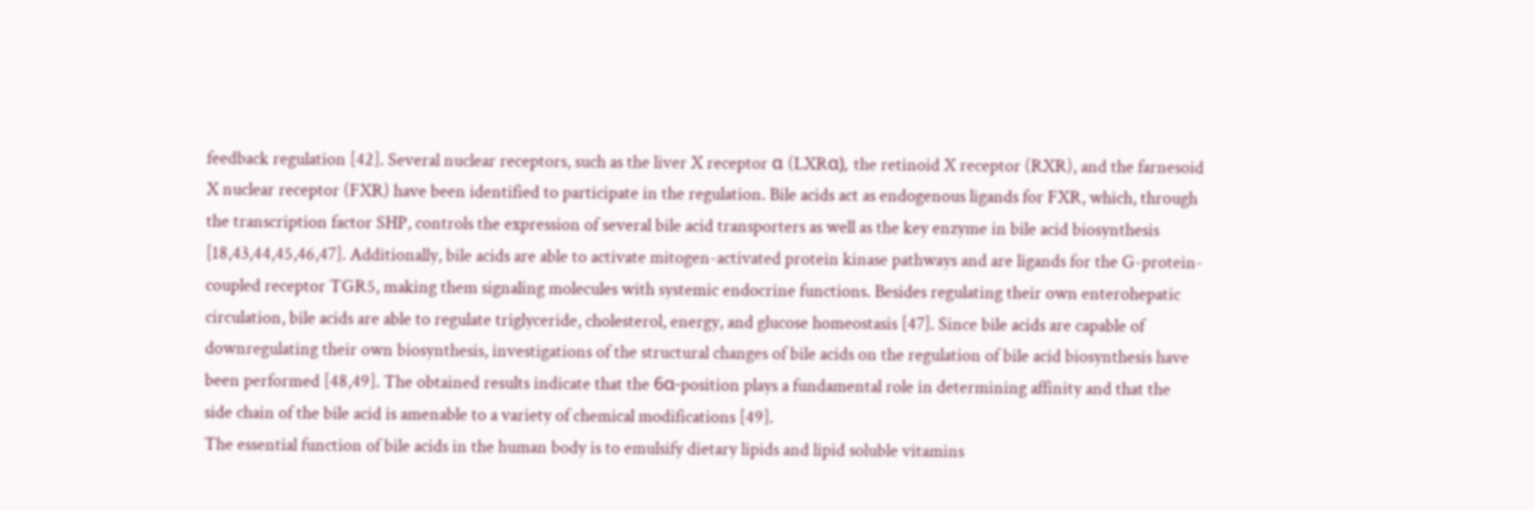feedback regulation [42]. Several nuclear receptors, such as the liver X receptor α (LXRα), the retinoid X receptor (RXR), and the farnesoid X nuclear receptor (FXR) have been identified to participate in the regulation. Bile acids act as endogenous ligands for FXR, which, through the transcription factor SHP, controls the expression of several bile acid transporters as well as the key enzyme in bile acid biosynthesis [18,43,44,45,46,47]. Additionally, bile acids are able to activate mitogen-activated protein kinase pathways and are ligands for the G-protein-coupled receptor TGR5, making them signaling molecules with systemic endocrine functions. Besides regulating their own enterohepatic circulation, bile acids are able to regulate triglyceride, cholesterol, energy, and glucose homeostasis [47]. Since bile acids are capable of downregulating their own biosynthesis, investigations of the structural changes of bile acids on the regulation of bile acid biosynthesis have been performed [48,49]. The obtained results indicate that the 6α-position plays a fundamental role in determining affinity and that the side chain of the bile acid is amenable to a variety of chemical modifications [49].
The essential function of bile acids in the human body is to emulsify dietary lipids and lipid soluble vitamins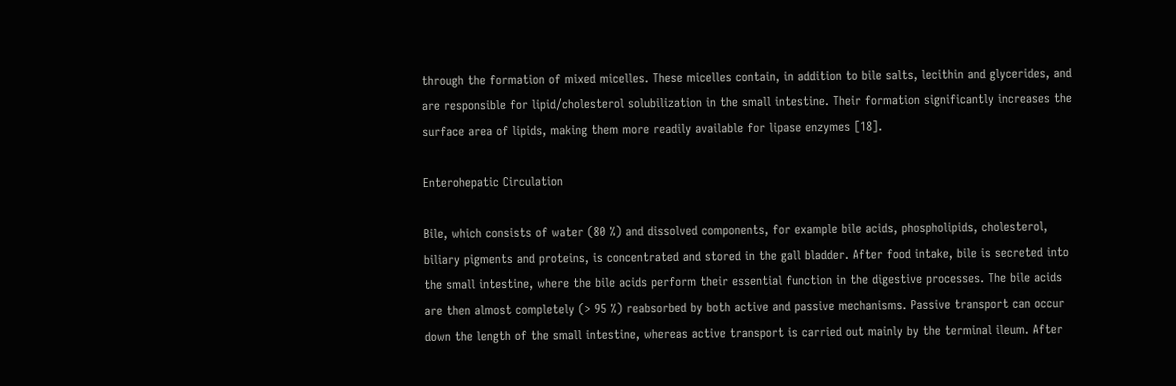through the formation of mixed micelles. These micelles contain, in addition to bile salts, lecithin and glycerides, and are responsible for lipid/cholesterol solubilization in the small intestine. Their formation significantly increases the surface area of lipids, making them more readily available for lipase enzymes [18].

Enterohepatic Circulation

Bile, which consists of water (80 %) and dissolved components, for example bile acids, phospholipids, cholesterol, biliary pigments and proteins, is concentrated and stored in the gall bladder. After food intake, bile is secreted into the small intestine, where the bile acids perform their essential function in the digestive processes. The bile acids are then almost completely (> 95 %) reabsorbed by both active and passive mechanisms. Passive transport can occur down the length of the small intestine, whereas active transport is carried out mainly by the terminal ileum. After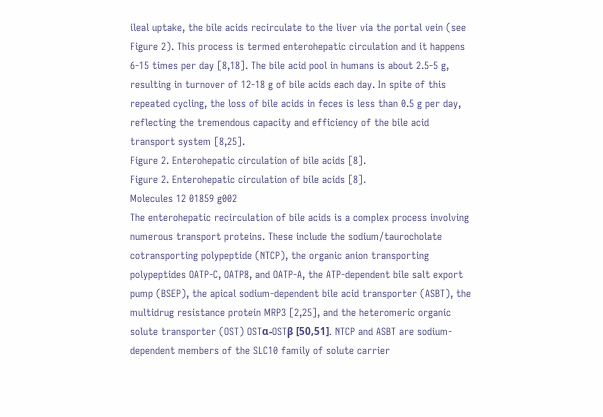ileal uptake, the bile acids recirculate to the liver via the portal vein (see Figure 2). This process is termed enterohepatic circulation and it happens 6-15 times per day [8,18]. The bile acid pool in humans is about 2.5-5 g, resulting in turnover of 12-18 g of bile acids each day. In spite of this repeated cycling, the loss of bile acids in feces is less than 0.5 g per day, reflecting the tremendous capacity and efficiency of the bile acid transport system [8,25].
Figure 2. Enterohepatic circulation of bile acids [8].
Figure 2. Enterohepatic circulation of bile acids [8].
Molecules 12 01859 g002
The enterohepatic recirculation of bile acids is a complex process involving numerous transport proteins. These include the sodium/taurocholate cotransporting polypeptide (NTCP), the organic anion transporting polypeptides OATP-C, OATP8, and OATP-A, the ATP-dependent bile salt export pump (BSEP), the apical sodium-dependent bile acid transporter (ASBT), the multidrug resistance protein MRP3 [2,25], and the heteromeric organic solute transporter (OST) OSTα-OSTβ [50,51]. NTCP and ASBT are sodium-dependent members of the SLC10 family of solute carrier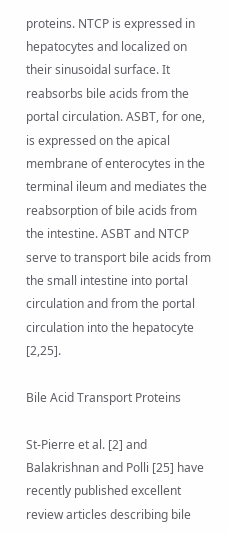proteins. NTCP is expressed in hepatocytes and localized on their sinusoidal surface. It reabsorbs bile acids from the portal circulation. ASBT, for one, is expressed on the apical membrane of enterocytes in the terminal ileum and mediates the reabsorption of bile acids from the intestine. ASBT and NTCP serve to transport bile acids from the small intestine into portal circulation and from the portal circulation into the hepatocyte [2,25].

Bile Acid Transport Proteins

St-Pierre et al. [2] and Balakrishnan and Polli [25] have recently published excellent review articles describing bile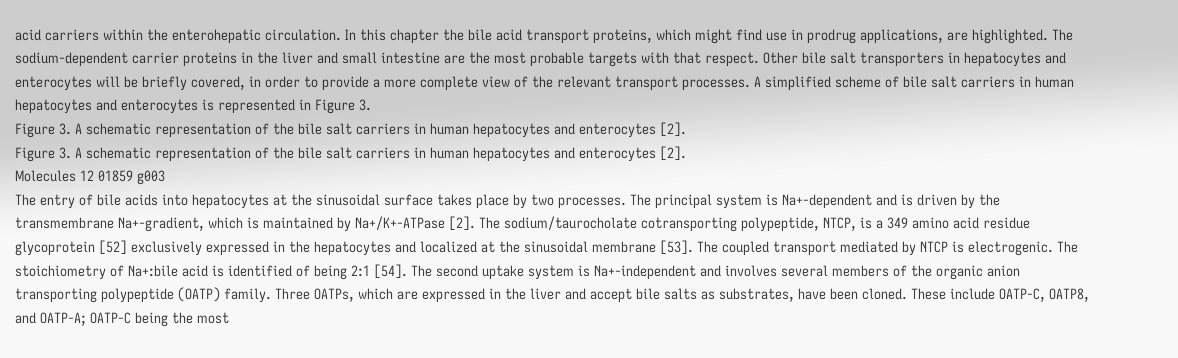acid carriers within the enterohepatic circulation. In this chapter the bile acid transport proteins, which might find use in prodrug applications, are highlighted. The sodium-dependent carrier proteins in the liver and small intestine are the most probable targets with that respect. Other bile salt transporters in hepatocytes and enterocytes will be briefly covered, in order to provide a more complete view of the relevant transport processes. A simplified scheme of bile salt carriers in human hepatocytes and enterocytes is represented in Figure 3.
Figure 3. A schematic representation of the bile salt carriers in human hepatocytes and enterocytes [2].
Figure 3. A schematic representation of the bile salt carriers in human hepatocytes and enterocytes [2].
Molecules 12 01859 g003
The entry of bile acids into hepatocytes at the sinusoidal surface takes place by two processes. The principal system is Na+-dependent and is driven by the transmembrane Na+-gradient, which is maintained by Na+/K+-ATPase [2]. The sodium/taurocholate cotransporting polypeptide, NTCP, is a 349 amino acid residue glycoprotein [52] exclusively expressed in the hepatocytes and localized at the sinusoidal membrane [53]. The coupled transport mediated by NTCP is electrogenic. The stoichiometry of Na+:bile acid is identified of being 2:1 [54]. The second uptake system is Na+-independent and involves several members of the organic anion transporting polypeptide (OATP) family. Three OATPs, which are expressed in the liver and accept bile salts as substrates, have been cloned. These include OATP-C, OATP8, and OATP-A; OATP-C being the most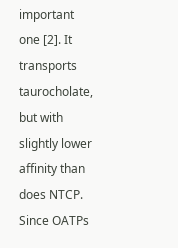important one [2]. It transports taurocholate, but with slightly lower affinity than does NTCP. Since OATPs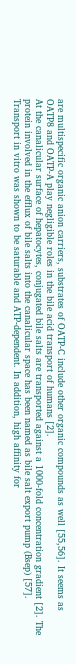are multispecific organic anion carriers, substrates of OATP-C include other organic compounds as well [55,56]. It seems as OATP8 and OATP-A play negligible roles in the bile acid transport of humans [2].
At the canalicular surface of hepatocytes, conjugated bile salts are transported against a 1000-fold concentration gradient [2]. The protein involved in the efflux of bile salts into the canalicular space has been named as bile salt export pump (Bsep) [57]. Transport in vitro was shown to be saturable and ATP-dependent. In addition, high affinity for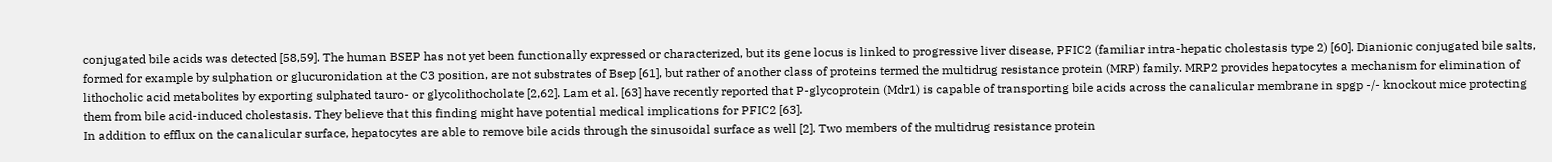conjugated bile acids was detected [58,59]. The human BSEP has not yet been functionally expressed or characterized, but its gene locus is linked to progressive liver disease, PFIC2 (familiar intra-hepatic cholestasis type 2) [60]. Dianionic conjugated bile salts, formed for example by sulphation or glucuronidation at the C3 position, are not substrates of Bsep [61], but rather of another class of proteins termed the multidrug resistance protein (MRP) family. MRP2 provides hepatocytes a mechanism for elimination of lithocholic acid metabolites by exporting sulphated tauro- or glycolithocholate [2,62]. Lam et al. [63] have recently reported that P-glycoprotein (Mdr1) is capable of transporting bile acids across the canalicular membrane in spgp -/- knockout mice protecting them from bile acid-induced cholestasis. They believe that this finding might have potential medical implications for PFIC2 [63].
In addition to efflux on the canalicular surface, hepatocytes are able to remove bile acids through the sinusoidal surface as well [2]. Two members of the multidrug resistance protein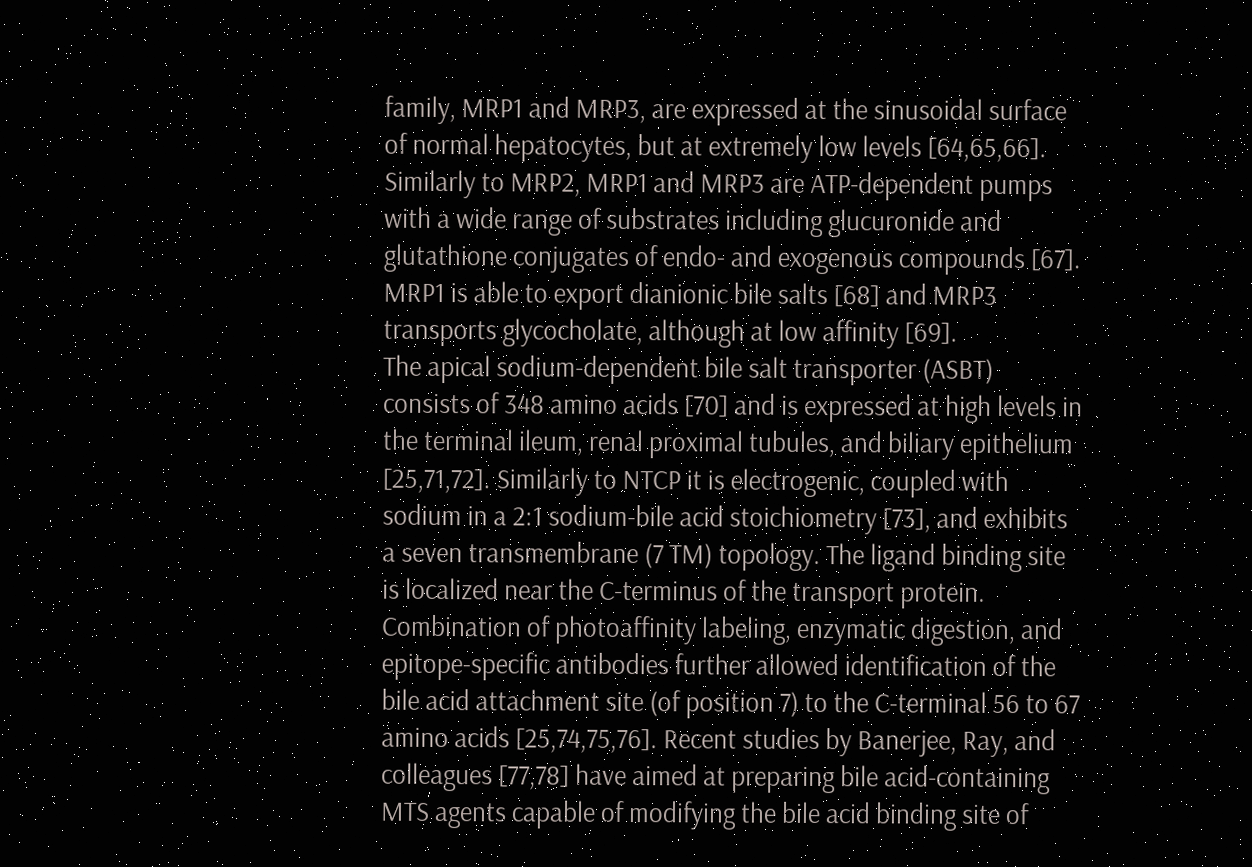family, MRP1 and MRP3, are expressed at the sinusoidal surface of normal hepatocytes, but at extremely low levels [64,65,66]. Similarly to MRP2, MRP1 and MRP3 are ATP-dependent pumps with a wide range of substrates including glucuronide and glutathione conjugates of endo- and exogenous compounds [67]. MRP1 is able to export dianionic bile salts [68] and MRP3 transports glycocholate, although at low affinity [69].
The apical sodium-dependent bile salt transporter (ASBT) consists of 348 amino acids [70] and is expressed at high levels in the terminal ileum, renal proximal tubules, and biliary epithelium [25,71,72]. Similarly to NTCP it is electrogenic, coupled with sodium in a 2:1 sodium-bile acid stoichiometry [73], and exhibits a seven transmembrane (7 TM) topology. The ligand binding site is localized near the C-terminus of the transport protein. Combination of photoaffinity labeling, enzymatic digestion, and epitope-specific antibodies further allowed identification of the bile acid attachment site (of position 7) to the C-terminal 56 to 67 amino acids [25,74,75,76]. Recent studies by Banerjee, Ray, and colleagues [77,78] have aimed at preparing bile acid-containing MTS agents capable of modifying the bile acid binding site of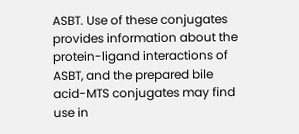ASBT. Use of these conjugates provides information about the protein-ligand interactions of ASBT, and the prepared bile acid-MTS conjugates may find use in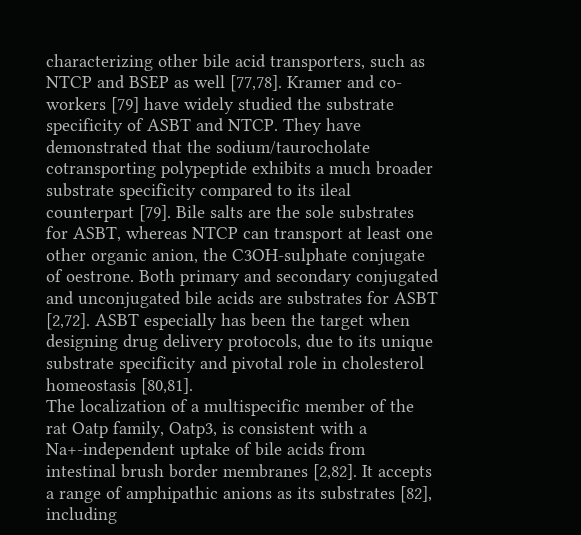characterizing other bile acid transporters, such as NTCP and BSEP as well [77,78]. Kramer and co-workers [79] have widely studied the substrate specificity of ASBT and NTCP. They have demonstrated that the sodium/taurocholate cotransporting polypeptide exhibits a much broader substrate specificity compared to its ileal counterpart [79]. Bile salts are the sole substrates for ASBT, whereas NTCP can transport at least one other organic anion, the C3OH-sulphate conjugate of oestrone. Both primary and secondary conjugated and unconjugated bile acids are substrates for ASBT [2,72]. ASBT especially has been the target when designing drug delivery protocols, due to its unique substrate specificity and pivotal role in cholesterol homeostasis [80,81].
The localization of a multispecific member of the rat Oatp family, Oatp3, is consistent with a Na+-independent uptake of bile acids from intestinal brush border membranes [2,82]. It accepts a range of amphipathic anions as its substrates [82], including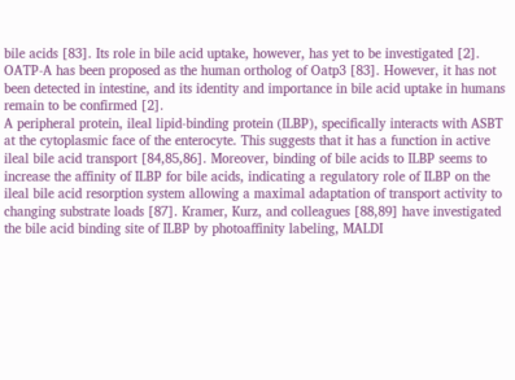bile acids [83]. Its role in bile acid uptake, however, has yet to be investigated [2]. OATP-A has been proposed as the human ortholog of Oatp3 [83]. However, it has not been detected in intestine, and its identity and importance in bile acid uptake in humans remain to be confirmed [2].
A peripheral protein, ileal lipid-binding protein (ILBP), specifically interacts with ASBT at the cytoplasmic face of the enterocyte. This suggests that it has a function in active ileal bile acid transport [84,85,86]. Moreover, binding of bile acids to ILBP seems to increase the affinity of ILBP for bile acids, indicating a regulatory role of ILBP on the ileal bile acid resorption system allowing a maximal adaptation of transport activity to changing substrate loads [87]. Kramer, Kurz, and colleagues [88,89] have investigated the bile acid binding site of ILBP by photoaffinity labeling, MALDI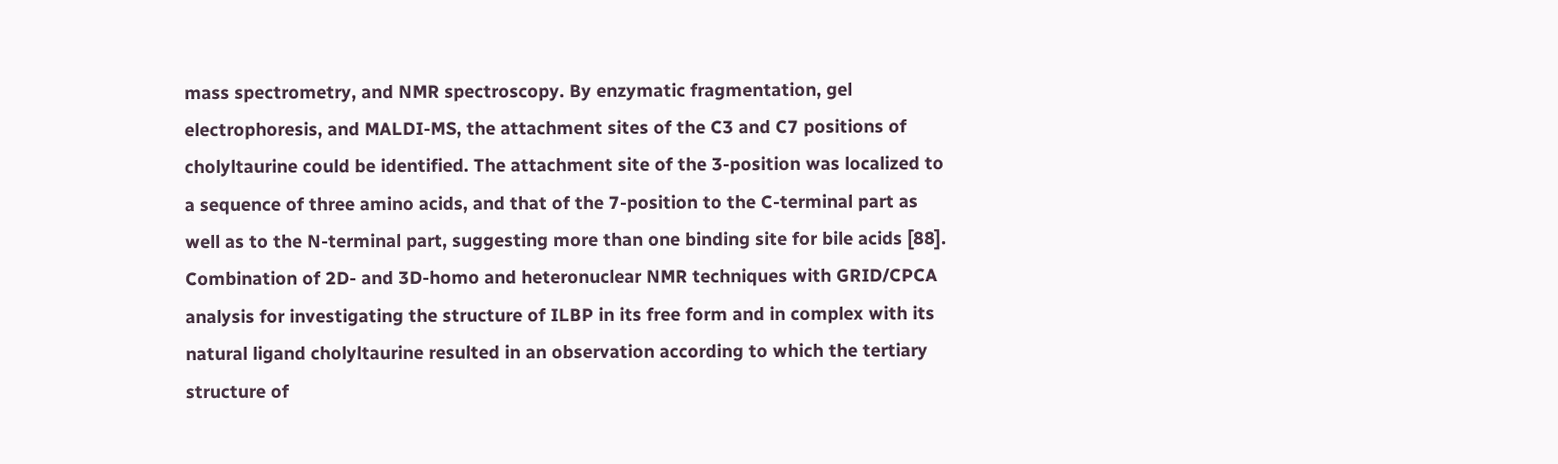mass spectrometry, and NMR spectroscopy. By enzymatic fragmentation, gel electrophoresis, and MALDI-MS, the attachment sites of the C3 and C7 positions of cholyltaurine could be identified. The attachment site of the 3-position was localized to a sequence of three amino acids, and that of the 7-position to the C-terminal part as well as to the N-terminal part, suggesting more than one binding site for bile acids [88]. Combination of 2D- and 3D-homo and heteronuclear NMR techniques with GRID/CPCA analysis for investigating the structure of ILBP in its free form and in complex with its natural ligand cholyltaurine resulted in an observation according to which the tertiary structure of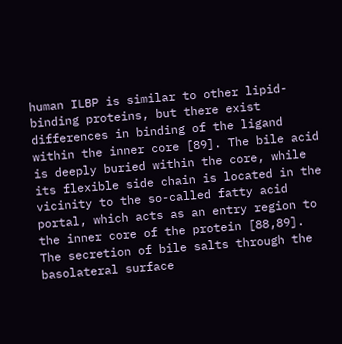human ILBP is similar to other lipid-binding proteins, but there exist differences in binding of the ligand within the inner core [89]. The bile acid is deeply buried within the core, while its flexible side chain is located in the vicinity to the so-called fatty acid portal, which acts as an entry region to the inner core of the protein [88,89].
The secretion of bile salts through the basolateral surface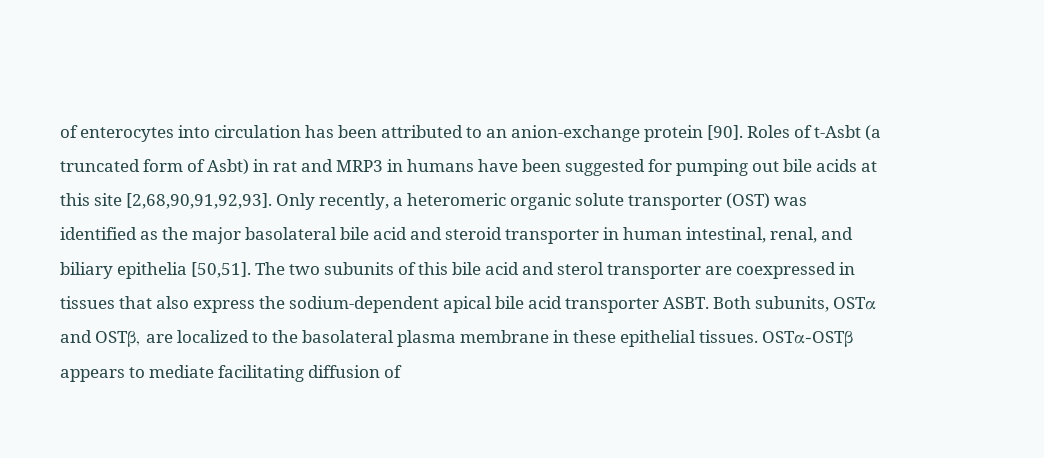of enterocytes into circulation has been attributed to an anion-exchange protein [90]. Roles of t-Asbt (a truncated form of Asbt) in rat and MRP3 in humans have been suggested for pumping out bile acids at this site [2,68,90,91,92,93]. Only recently, a heteromeric organic solute transporter (OST) was identified as the major basolateral bile acid and steroid transporter in human intestinal, renal, and biliary epithelia [50,51]. The two subunits of this bile acid and sterol transporter are coexpressed in tissues that also express the sodium-dependent apical bile acid transporter ASBT. Both subunits, OSTα and OSTβ, are localized to the basolateral plasma membrane in these epithelial tissues. OSTα-OSTβ appears to mediate facilitating diffusion of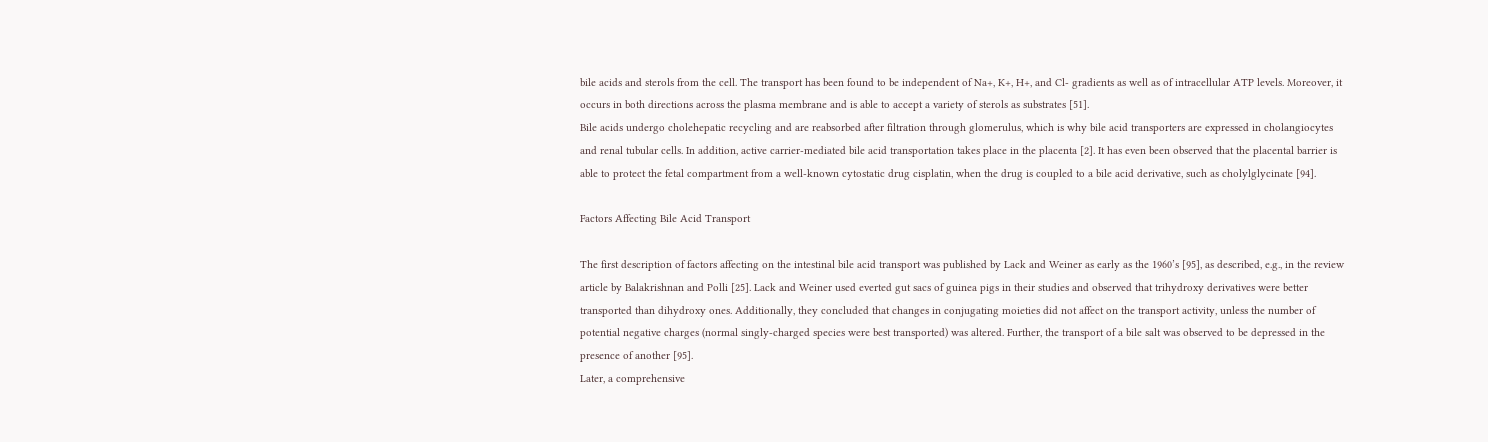bile acids and sterols from the cell. The transport has been found to be independent of Na+, K+, H+, and Cl- gradients as well as of intracellular ATP levels. Moreover, it occurs in both directions across the plasma membrane and is able to accept a variety of sterols as substrates [51].
Bile acids undergo cholehepatic recycling and are reabsorbed after filtration through glomerulus, which is why bile acid transporters are expressed in cholangiocytes and renal tubular cells. In addition, active carrier-mediated bile acid transportation takes place in the placenta [2]. It has even been observed that the placental barrier is able to protect the fetal compartment from a well-known cytostatic drug cisplatin, when the drug is coupled to a bile acid derivative, such as cholylglycinate [94].

Factors Affecting Bile Acid Transport

The first description of factors affecting on the intestinal bile acid transport was published by Lack and Weiner as early as the 1960’s [95], as described, e.g., in the review article by Balakrishnan and Polli [25]. Lack and Weiner used everted gut sacs of guinea pigs in their studies and observed that trihydroxy derivatives were better transported than dihydroxy ones. Additionally, they concluded that changes in conjugating moieties did not affect on the transport activity, unless the number of potential negative charges (normal singly-charged species were best transported) was altered. Further, the transport of a bile salt was observed to be depressed in the presence of another [95].
Later, a comprehensive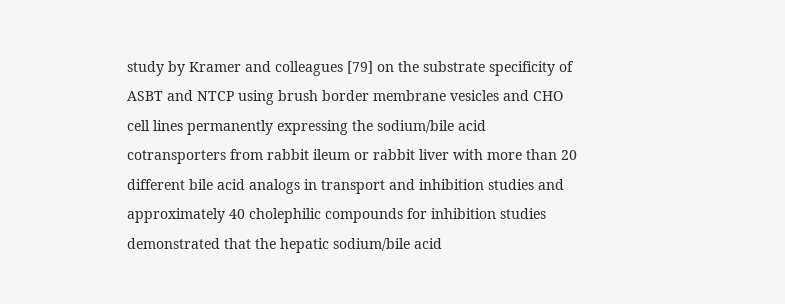study by Kramer and colleagues [79] on the substrate specificity of ASBT and NTCP using brush border membrane vesicles and CHO cell lines permanently expressing the sodium/bile acid cotransporters from rabbit ileum or rabbit liver with more than 20 different bile acid analogs in transport and inhibition studies and approximately 40 cholephilic compounds for inhibition studies demonstrated that the hepatic sodium/bile acid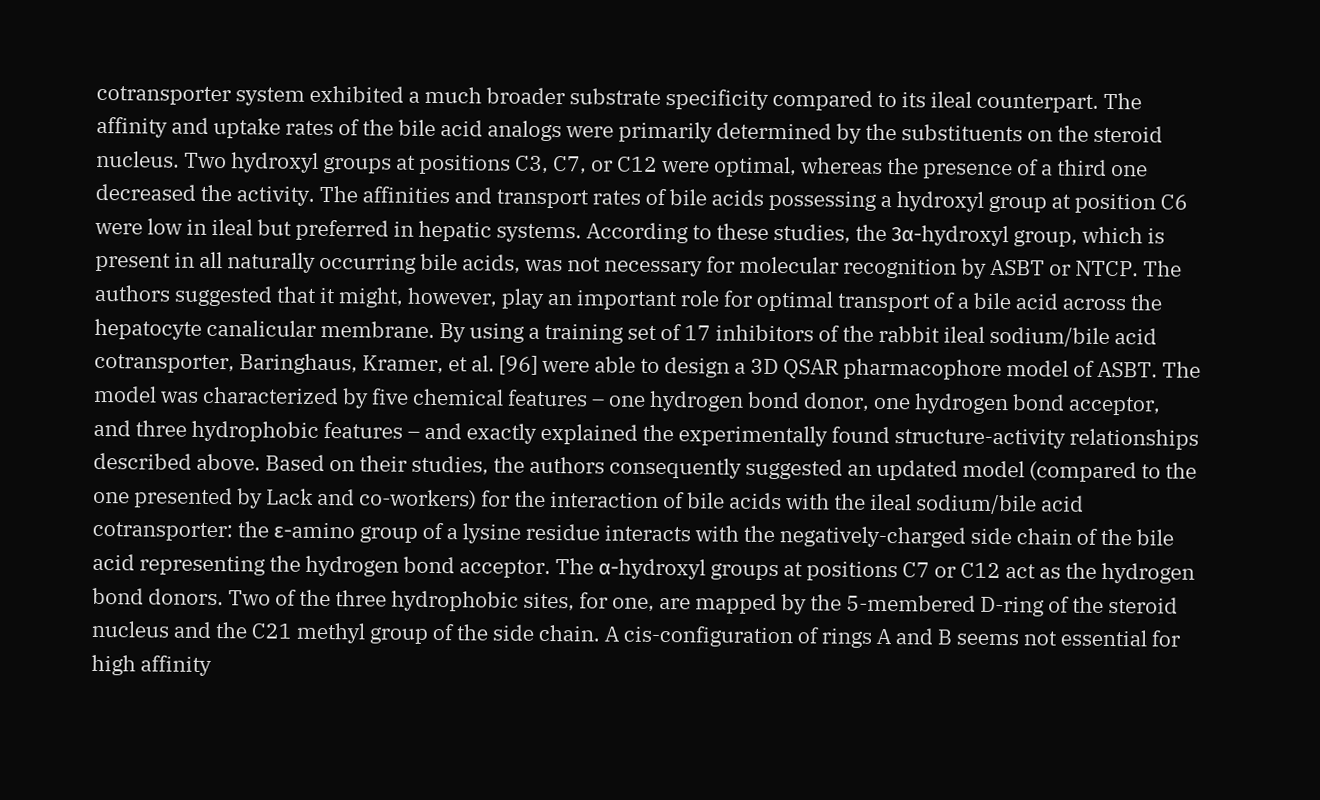cotransporter system exhibited a much broader substrate specificity compared to its ileal counterpart. The affinity and uptake rates of the bile acid analogs were primarily determined by the substituents on the steroid nucleus. Two hydroxyl groups at positions C3, C7, or C12 were optimal, whereas the presence of a third one decreased the activity. The affinities and transport rates of bile acids possessing a hydroxyl group at position C6 were low in ileal but preferred in hepatic systems. According to these studies, the 3α-hydroxyl group, which is present in all naturally occurring bile acids, was not necessary for molecular recognition by ASBT or NTCP. The authors suggested that it might, however, play an important role for optimal transport of a bile acid across the hepatocyte canalicular membrane. By using a training set of 17 inhibitors of the rabbit ileal sodium/bile acid cotransporter, Baringhaus, Kramer, et al. [96] were able to design a 3D QSAR pharmacophore model of ASBT. The model was characterized by five chemical features – one hydrogen bond donor, one hydrogen bond acceptor, and three hydrophobic features – and exactly explained the experimentally found structure-activity relationships described above. Based on their studies, the authors consequently suggested an updated model (compared to the one presented by Lack and co-workers) for the interaction of bile acids with the ileal sodium/bile acid cotransporter: the ε-amino group of a lysine residue interacts with the negatively-charged side chain of the bile acid representing the hydrogen bond acceptor. The α-hydroxyl groups at positions C7 or C12 act as the hydrogen bond donors. Two of the three hydrophobic sites, for one, are mapped by the 5-membered D-ring of the steroid nucleus and the C21 methyl group of the side chain. A cis-configuration of rings A and B seems not essential for high affinity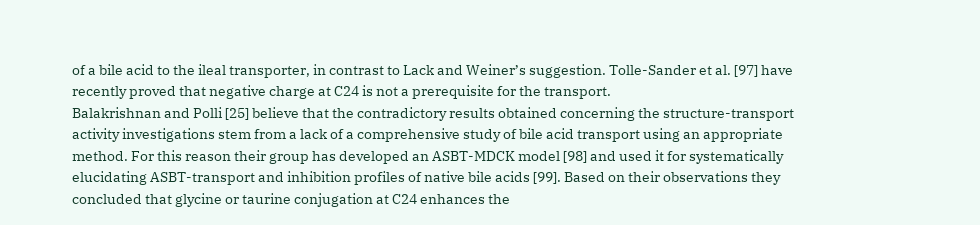of a bile acid to the ileal transporter, in contrast to Lack and Weiner’s suggestion. Tolle-Sander et al. [97] have recently proved that negative charge at C24 is not a prerequisite for the transport.
Balakrishnan and Polli [25] believe that the contradictory results obtained concerning the structure-transport activity investigations stem from a lack of a comprehensive study of bile acid transport using an appropriate method. For this reason their group has developed an ASBT-MDCK model [98] and used it for systematically elucidating ASBT-transport and inhibition profiles of native bile acids [99]. Based on their observations they concluded that glycine or taurine conjugation at C24 enhances the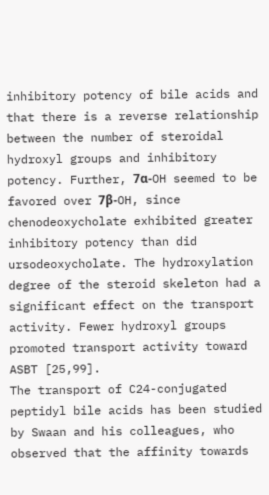inhibitory potency of bile acids and that there is a reverse relationship between the number of steroidal hydroxyl groups and inhibitory potency. Further, 7α-OH seemed to be favored over 7β-OH, since chenodeoxycholate exhibited greater inhibitory potency than did ursodeoxycholate. The hydroxylation degree of the steroid skeleton had a significant effect on the transport activity. Fewer hydroxyl groups promoted transport activity toward ASBT [25,99].
The transport of C24-conjugated peptidyl bile acids has been studied by Swaan and his colleagues, who observed that the affinity towards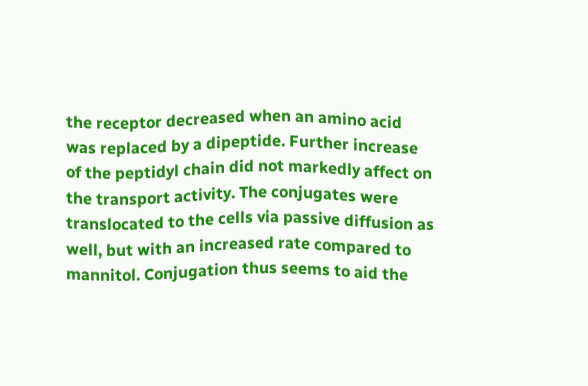the receptor decreased when an amino acid was replaced by a dipeptide. Further increase of the peptidyl chain did not markedly affect on the transport activity. The conjugates were translocated to the cells via passive diffusion as well, but with an increased rate compared to mannitol. Conjugation thus seems to aid the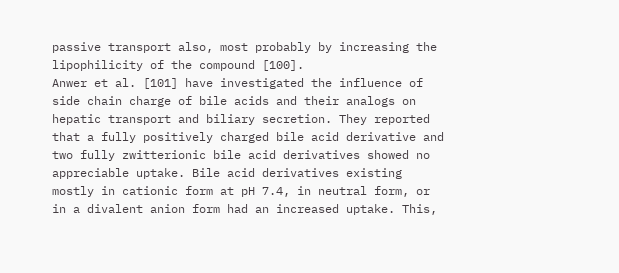passive transport also, most probably by increasing the lipophilicity of the compound [100].
Anwer et al. [101] have investigated the influence of side chain charge of bile acids and their analogs on hepatic transport and biliary secretion. They reported that a fully positively charged bile acid derivative and two fully zwitterionic bile acid derivatives showed no appreciable uptake. Bile acid derivatives existing mostly in cationic form at pH 7.4, in neutral form, or in a divalent anion form had an increased uptake. This,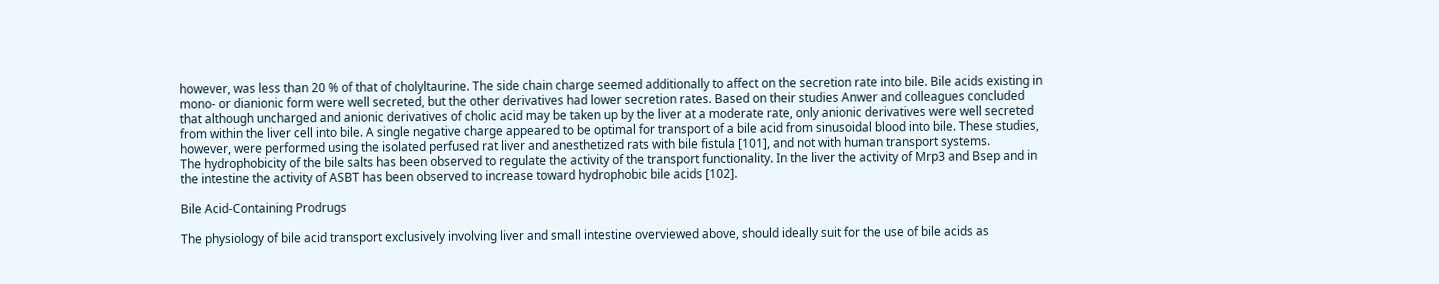however, was less than 20 % of that of cholyltaurine. The side chain charge seemed additionally to affect on the secretion rate into bile. Bile acids existing in mono- or dianionic form were well secreted, but the other derivatives had lower secretion rates. Based on their studies Anwer and colleagues concluded that although uncharged and anionic derivatives of cholic acid may be taken up by the liver at a moderate rate, only anionic derivatives were well secreted from within the liver cell into bile. A single negative charge appeared to be optimal for transport of a bile acid from sinusoidal blood into bile. These studies, however, were performed using the isolated perfused rat liver and anesthetized rats with bile fistula [101], and not with human transport systems.
The hydrophobicity of the bile salts has been observed to regulate the activity of the transport functionality. In the liver the activity of Mrp3 and Bsep and in the intestine the activity of ASBT has been observed to increase toward hydrophobic bile acids [102].

Bile Acid-Containing Prodrugs

The physiology of bile acid transport exclusively involving liver and small intestine overviewed above, should ideally suit for the use of bile acids as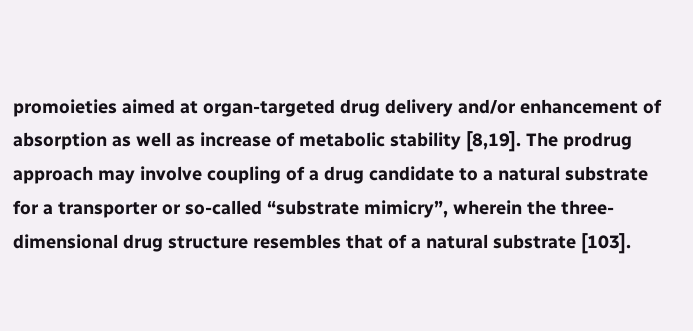promoieties aimed at organ-targeted drug delivery and/or enhancement of absorption as well as increase of metabolic stability [8,19]. The prodrug approach may involve coupling of a drug candidate to a natural substrate for a transporter or so-called “substrate mimicry”, wherein the three-dimensional drug structure resembles that of a natural substrate [103].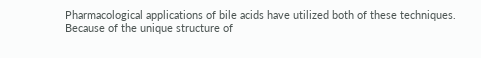Pharmacological applications of bile acids have utilized both of these techniques.
Because of the unique structure of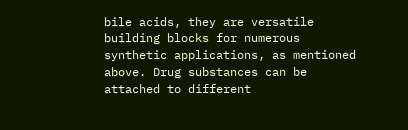bile acids, they are versatile building blocks for numerous synthetic applications, as mentioned above. Drug substances can be attached to different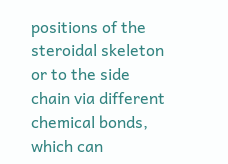positions of the steroidal skeleton or to the side chain via different chemical bonds, which can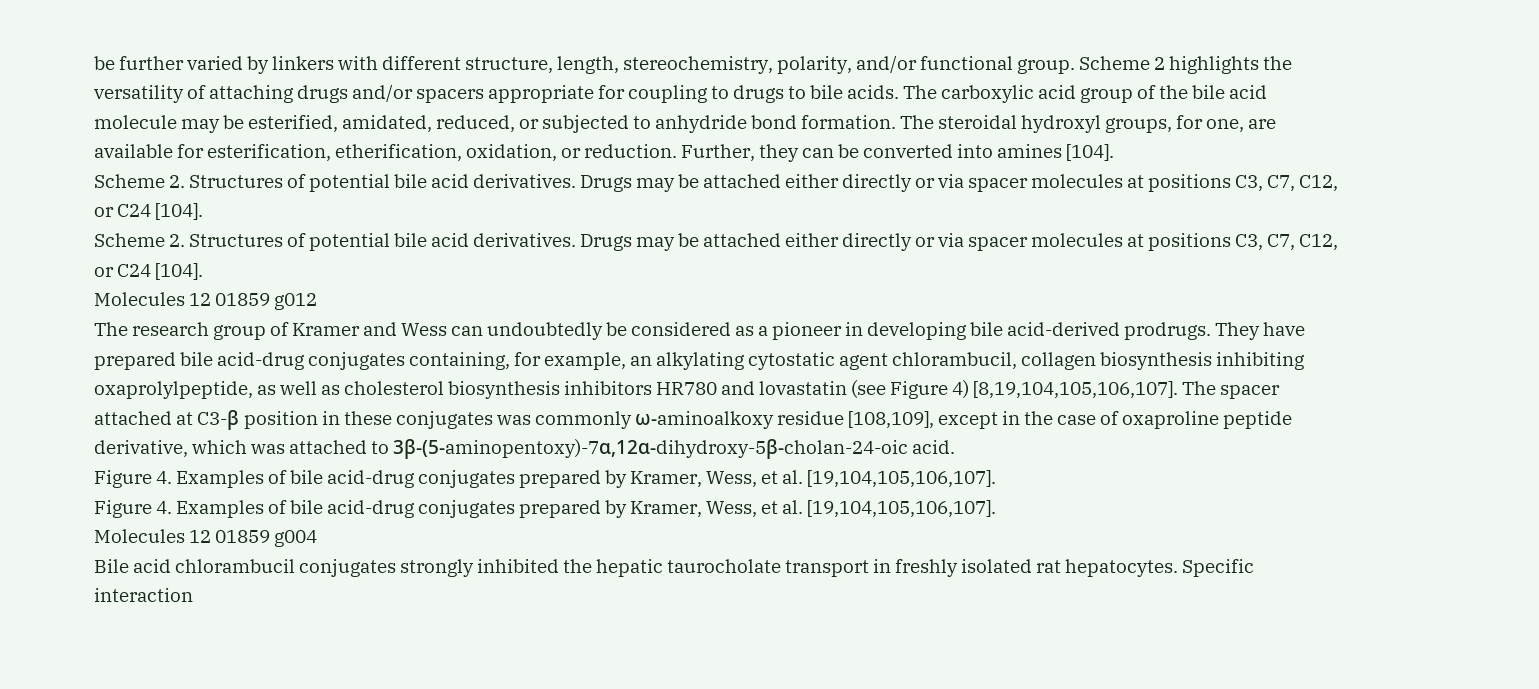be further varied by linkers with different structure, length, stereochemistry, polarity, and/or functional group. Scheme 2 highlights the versatility of attaching drugs and/or spacers appropriate for coupling to drugs to bile acids. The carboxylic acid group of the bile acid molecule may be esterified, amidated, reduced, or subjected to anhydride bond formation. The steroidal hydroxyl groups, for one, are available for esterification, etherification, oxidation, or reduction. Further, they can be converted into amines [104].
Scheme 2. Structures of potential bile acid derivatives. Drugs may be attached either directly or via spacer molecules at positions C3, C7, C12, or C24 [104].
Scheme 2. Structures of potential bile acid derivatives. Drugs may be attached either directly or via spacer molecules at positions C3, C7, C12, or C24 [104].
Molecules 12 01859 g012
The research group of Kramer and Wess can undoubtedly be considered as a pioneer in developing bile acid-derived prodrugs. They have prepared bile acid-drug conjugates containing, for example, an alkylating cytostatic agent chlorambucil, collagen biosynthesis inhibiting oxaprolylpeptide, as well as cholesterol biosynthesis inhibitors HR780 and lovastatin (see Figure 4) [8,19,104,105,106,107]. The spacer attached at C3-β position in these conjugates was commonly ω-aminoalkoxy residue [108,109], except in the case of oxaproline peptide derivative, which was attached to 3β-(5-aminopentoxy)-7α,12α-dihydroxy-5β-cholan-24-oic acid.
Figure 4. Examples of bile acid-drug conjugates prepared by Kramer, Wess, et al. [19,104,105,106,107].
Figure 4. Examples of bile acid-drug conjugates prepared by Kramer, Wess, et al. [19,104,105,106,107].
Molecules 12 01859 g004
Bile acid chlorambucil conjugates strongly inhibited the hepatic taurocholate transport in freshly isolated rat hepatocytes. Specific interaction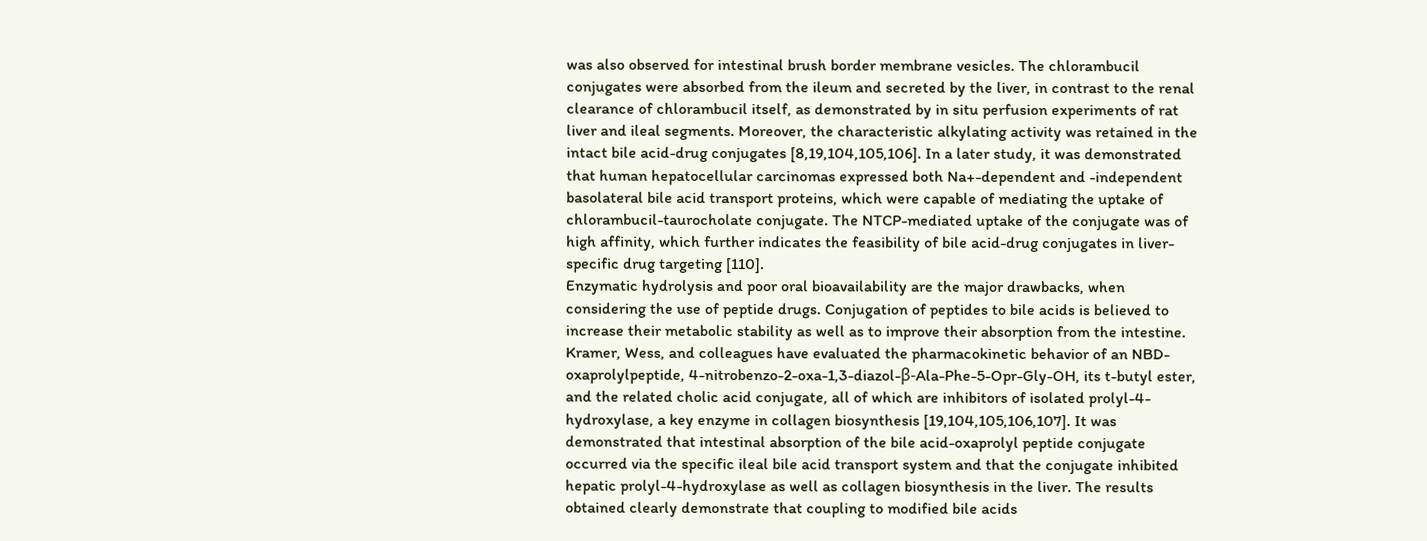was also observed for intestinal brush border membrane vesicles. The chlorambucil conjugates were absorbed from the ileum and secreted by the liver, in contrast to the renal clearance of chlorambucil itself, as demonstrated by in situ perfusion experiments of rat liver and ileal segments. Moreover, the characteristic alkylating activity was retained in the intact bile acid-drug conjugates [8,19,104,105,106]. In a later study, it was demonstrated that human hepatocellular carcinomas expressed both Na+-dependent and -independent basolateral bile acid transport proteins, which were capable of mediating the uptake of chlorambucil-taurocholate conjugate. The NTCP-mediated uptake of the conjugate was of high affinity, which further indicates the feasibility of bile acid-drug conjugates in liver-specific drug targeting [110].
Enzymatic hydrolysis and poor oral bioavailability are the major drawbacks, when considering the use of peptide drugs. Conjugation of peptides to bile acids is believed to increase their metabolic stability as well as to improve their absorption from the intestine. Kramer, Wess, and colleagues have evaluated the pharmacokinetic behavior of an NBD-oxaprolylpeptide, 4-nitrobenzo-2-oxa-1,3-diazol-β-Ala-Phe-5-Opr-Gly-OH, its t-butyl ester, and the related cholic acid conjugate, all of which are inhibitors of isolated prolyl-4-hydroxylase, a key enzyme in collagen biosynthesis [19,104,105,106,107]. It was demonstrated that intestinal absorption of the bile acid-oxaprolyl peptide conjugate occurred via the specific ileal bile acid transport system and that the conjugate inhibited hepatic prolyl-4-hydroxylase as well as collagen biosynthesis in the liver. The results obtained clearly demonstrate that coupling to modified bile acids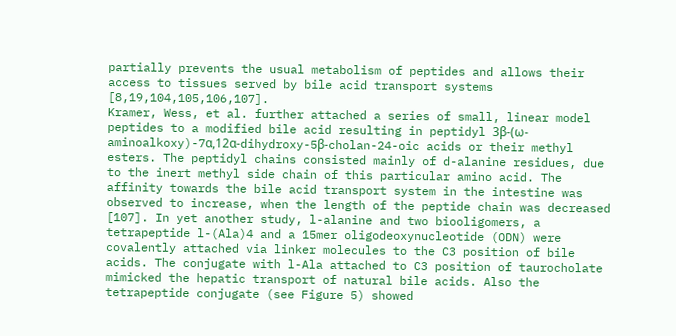partially prevents the usual metabolism of peptides and allows their access to tissues served by bile acid transport systems [8,19,104,105,106,107].
Kramer, Wess, et al. further attached a series of small, linear model peptides to a modified bile acid resulting in peptidyl 3β-(ω-aminoalkoxy)-7α,12α-dihydroxy-5β-cholan-24-oic acids or their methyl esters. The peptidyl chains consisted mainly of d-alanine residues, due to the inert methyl side chain of this particular amino acid. The affinity towards the bile acid transport system in the intestine was observed to increase, when the length of the peptide chain was decreased [107]. In yet another study, l-alanine and two biooligomers, a tetrapeptide l-(Ala)4 and a 15mer oligodeoxynucleotide (ODN) were covalently attached via linker molecules to the C3 position of bile acids. The conjugate with l-Ala attached to C3 position of taurocholate mimicked the hepatic transport of natural bile acids. Also the tetrapeptide conjugate (see Figure 5) showed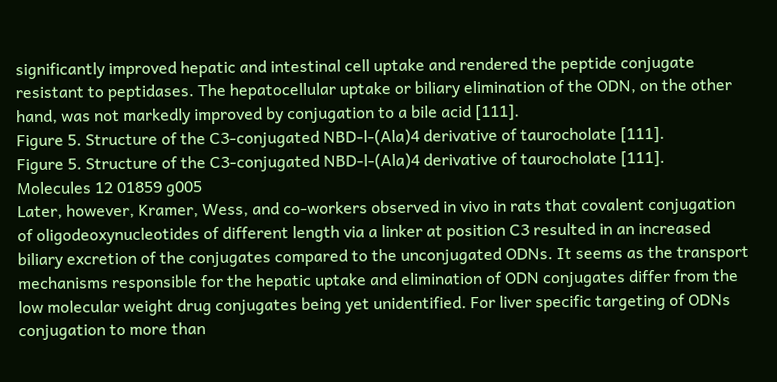significantly improved hepatic and intestinal cell uptake and rendered the peptide conjugate resistant to peptidases. The hepatocellular uptake or biliary elimination of the ODN, on the other hand, was not markedly improved by conjugation to a bile acid [111].
Figure 5. Structure of the C3-conjugated NBD-l-(Ala)4 derivative of taurocholate [111].
Figure 5. Structure of the C3-conjugated NBD-l-(Ala)4 derivative of taurocholate [111].
Molecules 12 01859 g005
Later, however, Kramer, Wess, and co-workers observed in vivo in rats that covalent conjugation of oligodeoxynucleotides of different length via a linker at position C3 resulted in an increased biliary excretion of the conjugates compared to the unconjugated ODNs. It seems as the transport mechanisms responsible for the hepatic uptake and elimination of ODN conjugates differ from the low molecular weight drug conjugates being yet unidentified. For liver specific targeting of ODNs conjugation to more than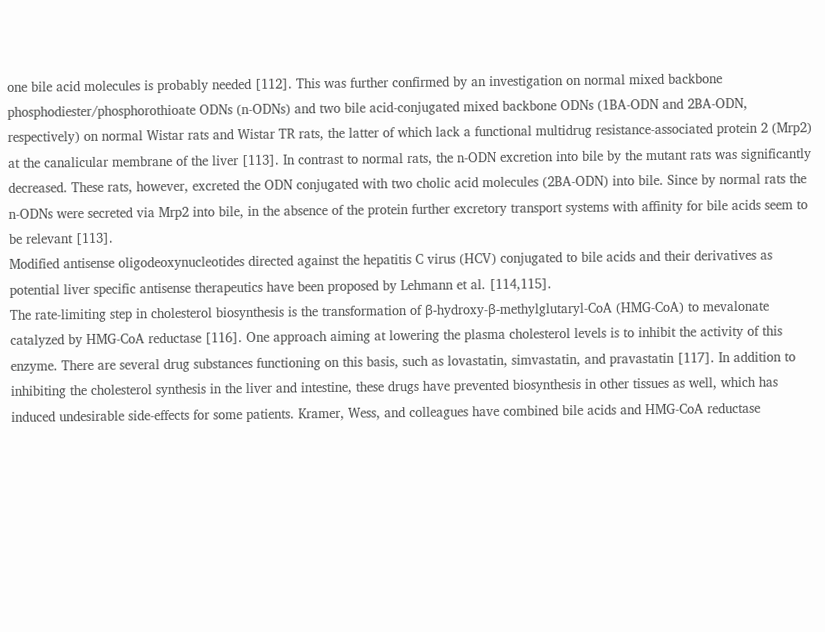one bile acid molecules is probably needed [112]. This was further confirmed by an investigation on normal mixed backbone phosphodiester/phosphorothioate ODNs (n-ODNs) and two bile acid-conjugated mixed backbone ODNs (1BA-ODN and 2BA-ODN, respectively) on normal Wistar rats and Wistar TR rats, the latter of which lack a functional multidrug resistance-associated protein 2 (Mrp2) at the canalicular membrane of the liver [113]. In contrast to normal rats, the n-ODN excretion into bile by the mutant rats was significantly decreased. These rats, however, excreted the ODN conjugated with two cholic acid molecules (2BA-ODN) into bile. Since by normal rats the n-ODNs were secreted via Mrp2 into bile, in the absence of the protein further excretory transport systems with affinity for bile acids seem to be relevant [113].
Modified antisense oligodeoxynucleotides directed against the hepatitis C virus (HCV) conjugated to bile acids and their derivatives as potential liver specific antisense therapeutics have been proposed by Lehmann et al. [114,115].
The rate-limiting step in cholesterol biosynthesis is the transformation of β-hydroxy-β-methylglutaryl-CoA (HMG-CoA) to mevalonate catalyzed by HMG-CoA reductase [116]. One approach aiming at lowering the plasma cholesterol levels is to inhibit the activity of this enzyme. There are several drug substances functioning on this basis, such as lovastatin, simvastatin, and pravastatin [117]. In addition to inhibiting the cholesterol synthesis in the liver and intestine, these drugs have prevented biosynthesis in other tissues as well, which has induced undesirable side-effects for some patients. Kramer, Wess, and colleagues have combined bile acids and HMG-CoA reductase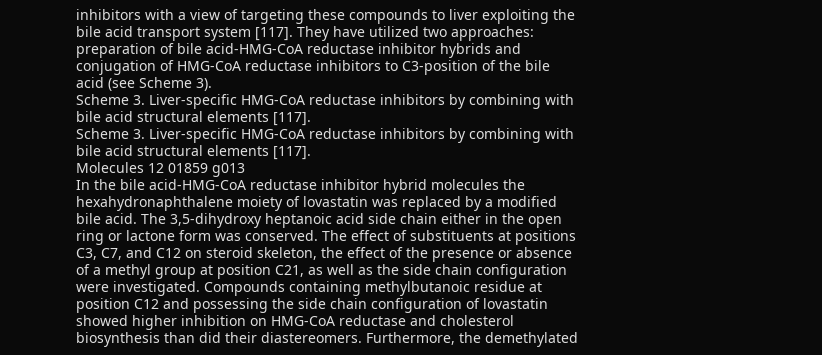inhibitors with a view of targeting these compounds to liver exploiting the bile acid transport system [117]. They have utilized two approaches: preparation of bile acid-HMG-CoA reductase inhibitor hybrids and conjugation of HMG-CoA reductase inhibitors to C3-position of the bile acid (see Scheme 3).
Scheme 3. Liver-specific HMG-CoA reductase inhibitors by combining with bile acid structural elements [117].
Scheme 3. Liver-specific HMG-CoA reductase inhibitors by combining with bile acid structural elements [117].
Molecules 12 01859 g013
In the bile acid-HMG-CoA reductase inhibitor hybrid molecules the hexahydronaphthalene moiety of lovastatin was replaced by a modified bile acid. The 3,5-dihydroxy heptanoic acid side chain either in the open ring or lactone form was conserved. The effect of substituents at positions C3, C7, and C12 on steroid skeleton, the effect of the presence or absence of a methyl group at position C21, as well as the side chain configuration were investigated. Compounds containing methylbutanoic residue at position C12 and possessing the side chain configuration of lovastatin showed higher inhibition on HMG-CoA reductase and cholesterol biosynthesis than did their diastereomers. Furthermore, the demethylated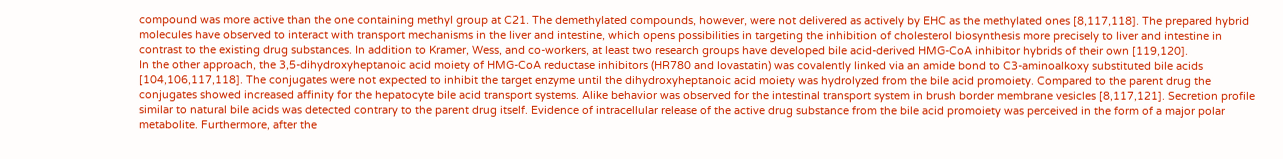compound was more active than the one containing methyl group at C21. The demethylated compounds, however, were not delivered as actively by EHC as the methylated ones [8,117,118]. The prepared hybrid molecules have observed to interact with transport mechanisms in the liver and intestine, which opens possibilities in targeting the inhibition of cholesterol biosynthesis more precisely to liver and intestine in contrast to the existing drug substances. In addition to Kramer, Wess, and co-workers, at least two research groups have developed bile acid-derived HMG-CoA inhibitor hybrids of their own [119,120].
In the other approach, the 3,5-dihydroxyheptanoic acid moiety of HMG-CoA reductase inhibitors (HR780 and lovastatin) was covalently linked via an amide bond to C3-aminoalkoxy substituted bile acids [104,106,117,118]. The conjugates were not expected to inhibit the target enzyme until the dihydroxyheptanoic acid moiety was hydrolyzed from the bile acid promoiety. Compared to the parent drug the conjugates showed increased affinity for the hepatocyte bile acid transport systems. Alike behavior was observed for the intestinal transport system in brush border membrane vesicles [8,117,121]. Secretion profile similar to natural bile acids was detected contrary to the parent drug itself. Evidence of intracellular release of the active drug substance from the bile acid promoiety was perceived in the form of a major polar metabolite. Furthermore, after the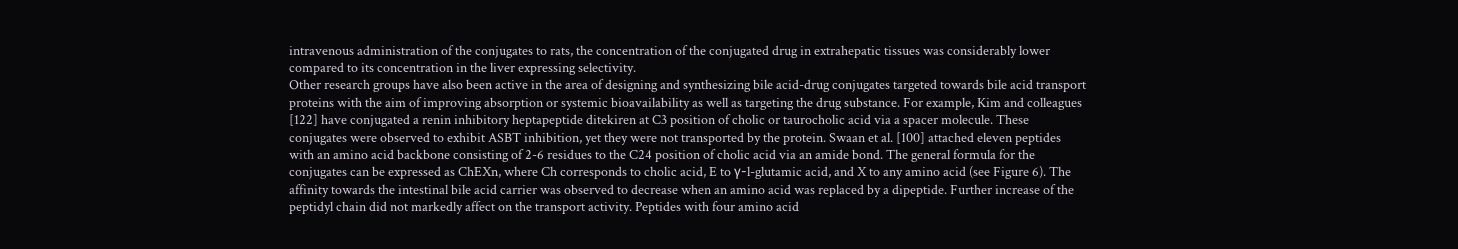intravenous administration of the conjugates to rats, the concentration of the conjugated drug in extrahepatic tissues was considerably lower compared to its concentration in the liver expressing selectivity.
Other research groups have also been active in the area of designing and synthesizing bile acid-drug conjugates targeted towards bile acid transport proteins with the aim of improving absorption or systemic bioavailability as well as targeting the drug substance. For example, Kim and colleagues [122] have conjugated a renin inhibitory heptapeptide ditekiren at C3 position of cholic or taurocholic acid via a spacer molecule. These conjugates were observed to exhibit ASBT inhibition, yet they were not transported by the protein. Swaan et al. [100] attached eleven peptides with an amino acid backbone consisting of 2-6 residues to the C24 position of cholic acid via an amide bond. The general formula for the conjugates can be expressed as ChEXn, where Ch corresponds to cholic acid, E to γ-l-glutamic acid, and X to any amino acid (see Figure 6). The affinity towards the intestinal bile acid carrier was observed to decrease when an amino acid was replaced by a dipeptide. Further increase of the peptidyl chain did not markedly affect on the transport activity. Peptides with four amino acid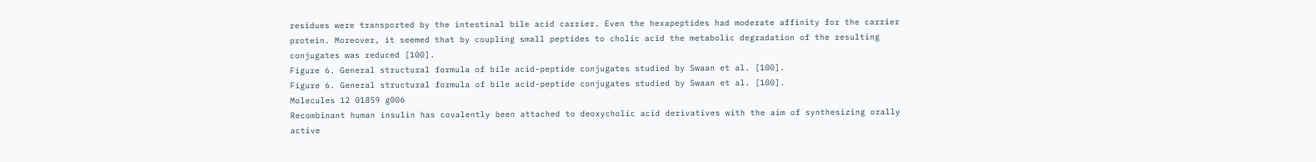residues were transported by the intestinal bile acid carrier. Even the hexapeptides had moderate affinity for the carrier protein. Moreover, it seemed that by coupling small peptides to cholic acid the metabolic degradation of the resulting conjugates was reduced [100].
Figure 6. General structural formula of bile acid-peptide conjugates studied by Swaan et al. [100].
Figure 6. General structural formula of bile acid-peptide conjugates studied by Swaan et al. [100].
Molecules 12 01859 g006
Recombinant human insulin has covalently been attached to deoxycholic acid derivatives with the aim of synthesizing orally active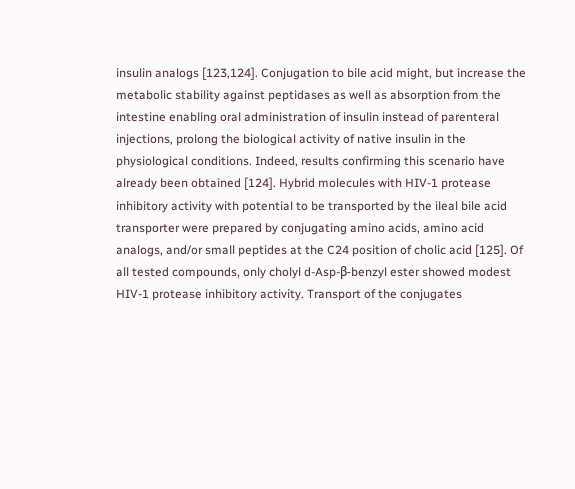insulin analogs [123,124]. Conjugation to bile acid might, but increase the metabolic stability against peptidases as well as absorption from the intestine enabling oral administration of insulin instead of parenteral injections, prolong the biological activity of native insulin in the physiological conditions. Indeed, results confirming this scenario have already been obtained [124]. Hybrid molecules with HIV-1 protease inhibitory activity with potential to be transported by the ileal bile acid transporter were prepared by conjugating amino acids, amino acid analogs, and/or small peptides at the C24 position of cholic acid [125]. Of all tested compounds, only cholyl d-Asp-β-benzyl ester showed modest HIV-1 protease inhibitory activity. Transport of the conjugates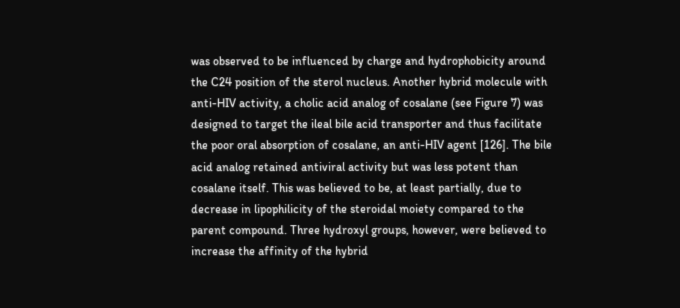was observed to be influenced by charge and hydrophobicity around the C24 position of the sterol nucleus. Another hybrid molecule with anti-HIV activity, a cholic acid analog of cosalane (see Figure 7) was designed to target the ileal bile acid transporter and thus facilitate the poor oral absorption of cosalane, an anti-HIV agent [126]. The bile acid analog retained antiviral activity but was less potent than cosalane itself. This was believed to be, at least partially, due to decrease in lipophilicity of the steroidal moiety compared to the parent compound. Three hydroxyl groups, however, were believed to increase the affinity of the hybrid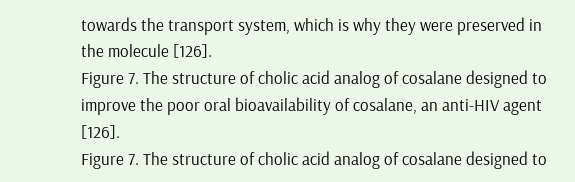towards the transport system, which is why they were preserved in the molecule [126].
Figure 7. The structure of cholic acid analog of cosalane designed to improve the poor oral bioavailability of cosalane, an anti-HIV agent [126].
Figure 7. The structure of cholic acid analog of cosalane designed to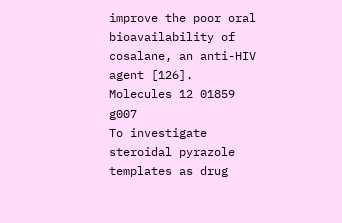improve the poor oral bioavailability of cosalane, an anti-HIV agent [126].
Molecules 12 01859 g007
To investigate steroidal pyrazole templates as drug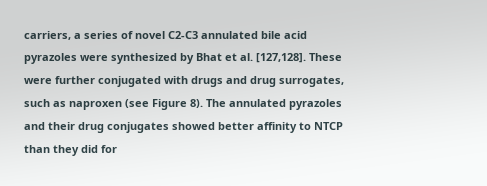carriers, a series of novel C2-C3 annulated bile acid pyrazoles were synthesized by Bhat et al. [127,128]. These were further conjugated with drugs and drug surrogates, such as naproxen (see Figure 8). The annulated pyrazoles and their drug conjugates showed better affinity to NTCP than they did for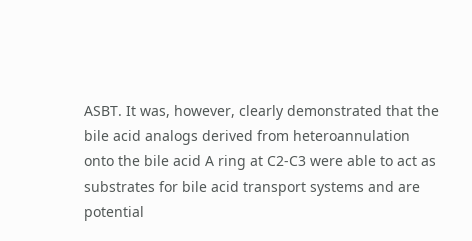ASBT. It was, however, clearly demonstrated that the bile acid analogs derived from heteroannulation onto the bile acid A ring at C2-C3 were able to act as substrates for bile acid transport systems and are potential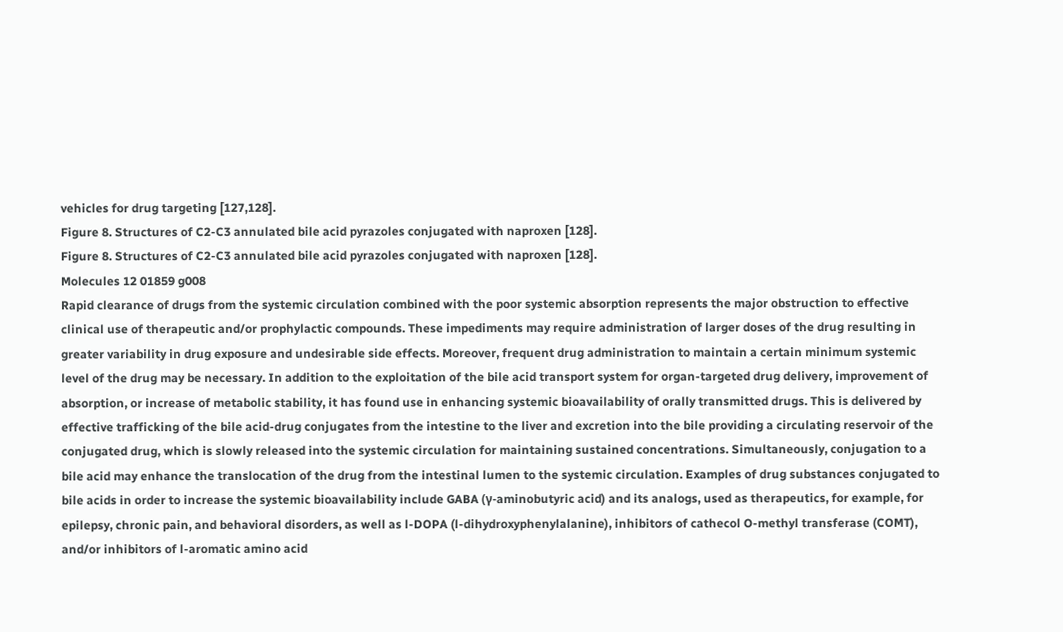vehicles for drug targeting [127,128].
Figure 8. Structures of C2-C3 annulated bile acid pyrazoles conjugated with naproxen [128].
Figure 8. Structures of C2-C3 annulated bile acid pyrazoles conjugated with naproxen [128].
Molecules 12 01859 g008
Rapid clearance of drugs from the systemic circulation combined with the poor systemic absorption represents the major obstruction to effective clinical use of therapeutic and/or prophylactic compounds. These impediments may require administration of larger doses of the drug resulting in greater variability in drug exposure and undesirable side effects. Moreover, frequent drug administration to maintain a certain minimum systemic level of the drug may be necessary. In addition to the exploitation of the bile acid transport system for organ-targeted drug delivery, improvement of absorption, or increase of metabolic stability, it has found use in enhancing systemic bioavailability of orally transmitted drugs. This is delivered by effective trafficking of the bile acid-drug conjugates from the intestine to the liver and excretion into the bile providing a circulating reservoir of the conjugated drug, which is slowly released into the systemic circulation for maintaining sustained concentrations. Simultaneously, conjugation to a bile acid may enhance the translocation of the drug from the intestinal lumen to the systemic circulation. Examples of drug substances conjugated to bile acids in order to increase the systemic bioavailability include GABA (γ-aminobutyric acid) and its analogs, used as therapeutics, for example, for epilepsy, chronic pain, and behavioral disorders, as well as l-DOPA (l-dihydroxyphenylalanine), inhibitors of cathecol O-methyl transferase (COMT), and/or inhibitors of l-aromatic amino acid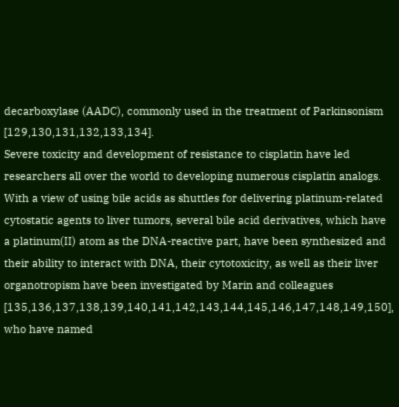decarboxylase (AADC), commonly used in the treatment of Parkinsonism [129,130,131,132,133,134].
Severe toxicity and development of resistance to cisplatin have led researchers all over the world to developing numerous cisplatin analogs. With a view of using bile acids as shuttles for delivering platinum-related cytostatic agents to liver tumors, several bile acid derivatives, which have a platinum(II) atom as the DNA-reactive part, have been synthesized and their ability to interact with DNA, their cytotoxicity, as well as their liver organotropism have been investigated by Marin and colleagues [135,136,137,138,139,140,141,142,143,144,145,146,147,148,149,150], who have named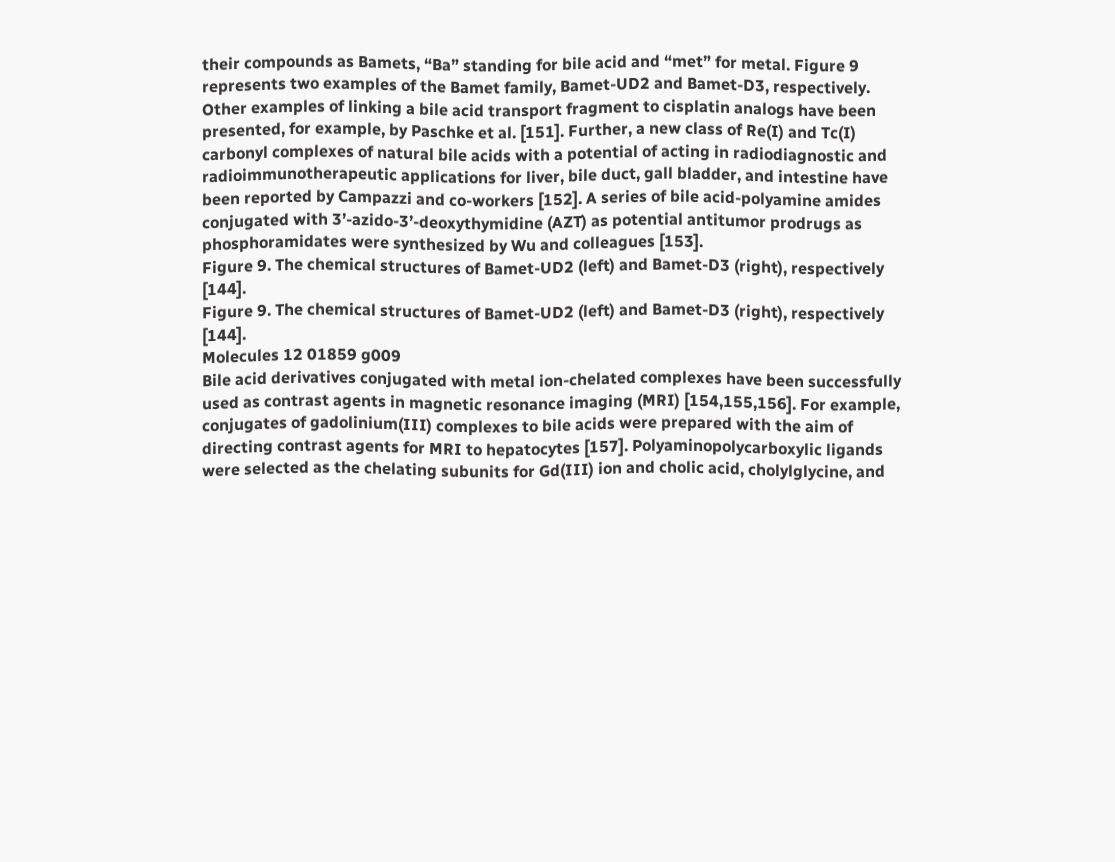their compounds as Bamets, “Ba” standing for bile acid and “met” for metal. Figure 9 represents two examples of the Bamet family, Bamet-UD2 and Bamet-D3, respectively. Other examples of linking a bile acid transport fragment to cisplatin analogs have been presented, for example, by Paschke et al. [151]. Further, a new class of Re(I) and Tc(I) carbonyl complexes of natural bile acids with a potential of acting in radiodiagnostic and radioimmunotherapeutic applications for liver, bile duct, gall bladder, and intestine have been reported by Campazzi and co-workers [152]. A series of bile acid-polyamine amides conjugated with 3’-azido-3’-deoxythymidine (AZT) as potential antitumor prodrugs as phosphoramidates were synthesized by Wu and colleagues [153].
Figure 9. The chemical structures of Bamet-UD2 (left) and Bamet-D3 (right), respectively [144].
Figure 9. The chemical structures of Bamet-UD2 (left) and Bamet-D3 (right), respectively [144].
Molecules 12 01859 g009
Bile acid derivatives conjugated with metal ion-chelated complexes have been successfully used as contrast agents in magnetic resonance imaging (MRI) [154,155,156]. For example, conjugates of gadolinium(III) complexes to bile acids were prepared with the aim of directing contrast agents for MRI to hepatocytes [157]. Polyaminopolycarboxylic ligands were selected as the chelating subunits for Gd(III) ion and cholic acid, cholylglycine, and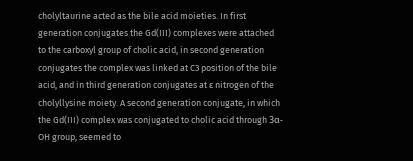cholyltaurine acted as the bile acid moieties. In first generation conjugates the Gd(III) complexes were attached to the carboxyl group of cholic acid, in second generation conjugates the complex was linked at C3 position of the bile acid, and in third generation conjugates at ε nitrogen of the cholyllysine moiety. A second generation conjugate, in which the Gd(III) complex was conjugated to cholic acid through 3α-OH group, seemed to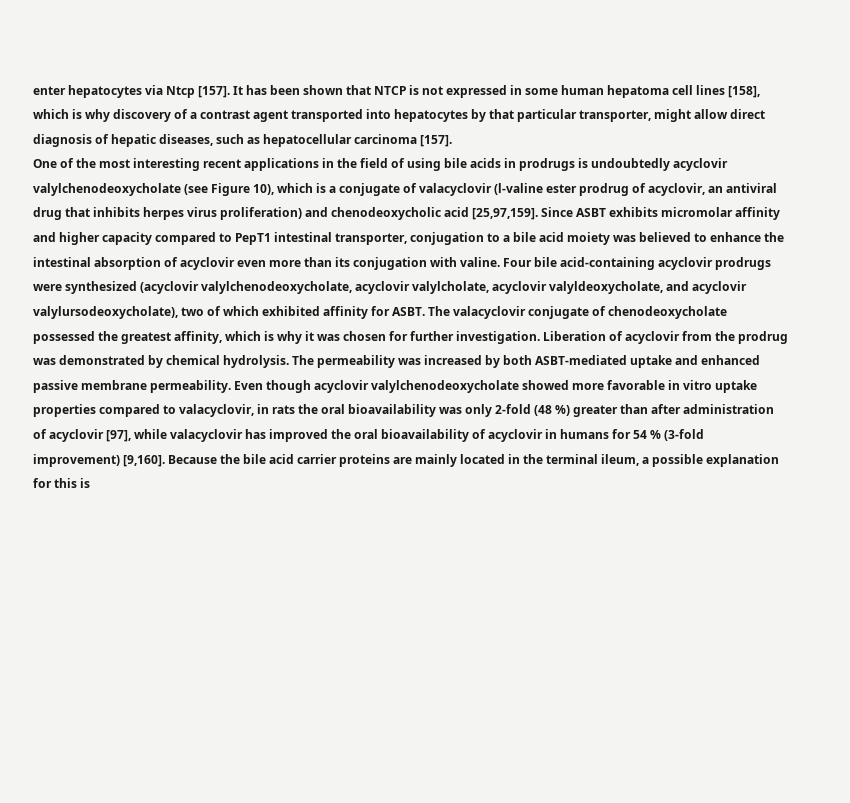enter hepatocytes via Ntcp [157]. It has been shown that NTCP is not expressed in some human hepatoma cell lines [158], which is why discovery of a contrast agent transported into hepatocytes by that particular transporter, might allow direct diagnosis of hepatic diseases, such as hepatocellular carcinoma [157].
One of the most interesting recent applications in the field of using bile acids in prodrugs is undoubtedly acyclovir valylchenodeoxycholate (see Figure 10), which is a conjugate of valacyclovir (l-valine ester prodrug of acyclovir, an antiviral drug that inhibits herpes virus proliferation) and chenodeoxycholic acid [25,97,159]. Since ASBT exhibits micromolar affinity and higher capacity compared to PepT1 intestinal transporter, conjugation to a bile acid moiety was believed to enhance the intestinal absorption of acyclovir even more than its conjugation with valine. Four bile acid-containing acyclovir prodrugs were synthesized (acyclovir valylchenodeoxycholate, acyclovir valylcholate, acyclovir valyldeoxycholate, and acyclovir valylursodeoxycholate), two of which exhibited affinity for ASBT. The valacyclovir conjugate of chenodeoxycholate possessed the greatest affinity, which is why it was chosen for further investigation. Liberation of acyclovir from the prodrug was demonstrated by chemical hydrolysis. The permeability was increased by both ASBT-mediated uptake and enhanced passive membrane permeability. Even though acyclovir valylchenodeoxycholate showed more favorable in vitro uptake properties compared to valacyclovir, in rats the oral bioavailability was only 2-fold (48 %) greater than after administration of acyclovir [97], while valacyclovir has improved the oral bioavailability of acyclovir in humans for 54 % (3-fold improvement) [9,160]. Because the bile acid carrier proteins are mainly located in the terminal ileum, a possible explanation for this is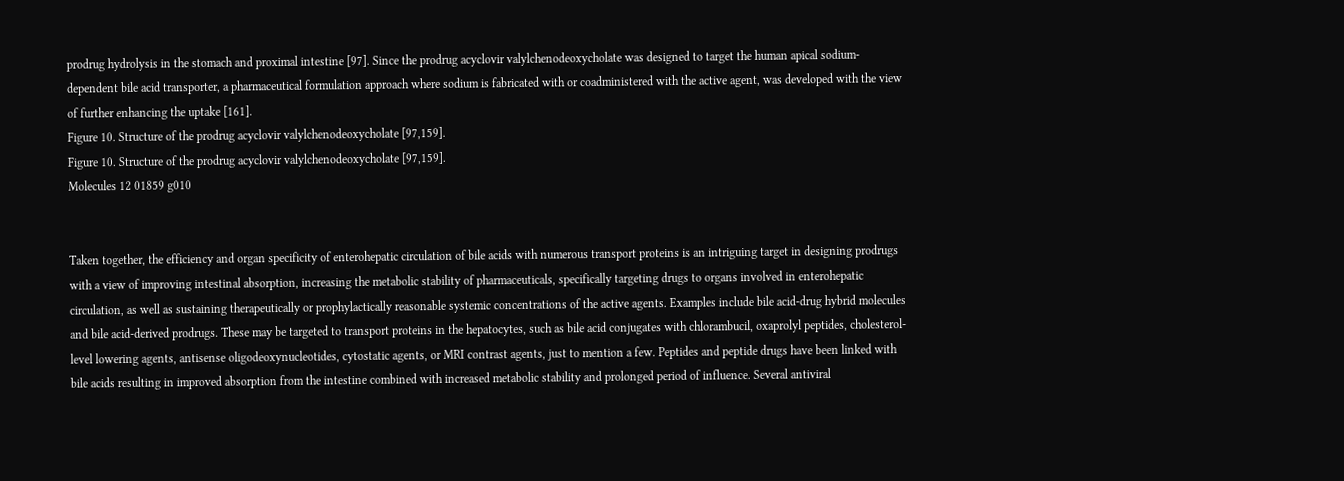prodrug hydrolysis in the stomach and proximal intestine [97]. Since the prodrug acyclovir valylchenodeoxycholate was designed to target the human apical sodium-dependent bile acid transporter, a pharmaceutical formulation approach where sodium is fabricated with or coadministered with the active agent, was developed with the view of further enhancing the uptake [161].
Figure 10. Structure of the prodrug acyclovir valylchenodeoxycholate [97,159].
Figure 10. Structure of the prodrug acyclovir valylchenodeoxycholate [97,159].
Molecules 12 01859 g010


Taken together, the efficiency and organ specificity of enterohepatic circulation of bile acids with numerous transport proteins is an intriguing target in designing prodrugs with a view of improving intestinal absorption, increasing the metabolic stability of pharmaceuticals, specifically targeting drugs to organs involved in enterohepatic circulation, as well as sustaining therapeutically or prophylactically reasonable systemic concentrations of the active agents. Examples include bile acid-drug hybrid molecules and bile acid-derived prodrugs. These may be targeted to transport proteins in the hepatocytes, such as bile acid conjugates with chlorambucil, oxaprolyl peptides, cholesterol-level lowering agents, antisense oligodeoxynucleotides, cytostatic agents, or MRI contrast agents, just to mention a few. Peptides and peptide drugs have been linked with bile acids resulting in improved absorption from the intestine combined with increased metabolic stability and prolonged period of influence. Several antiviral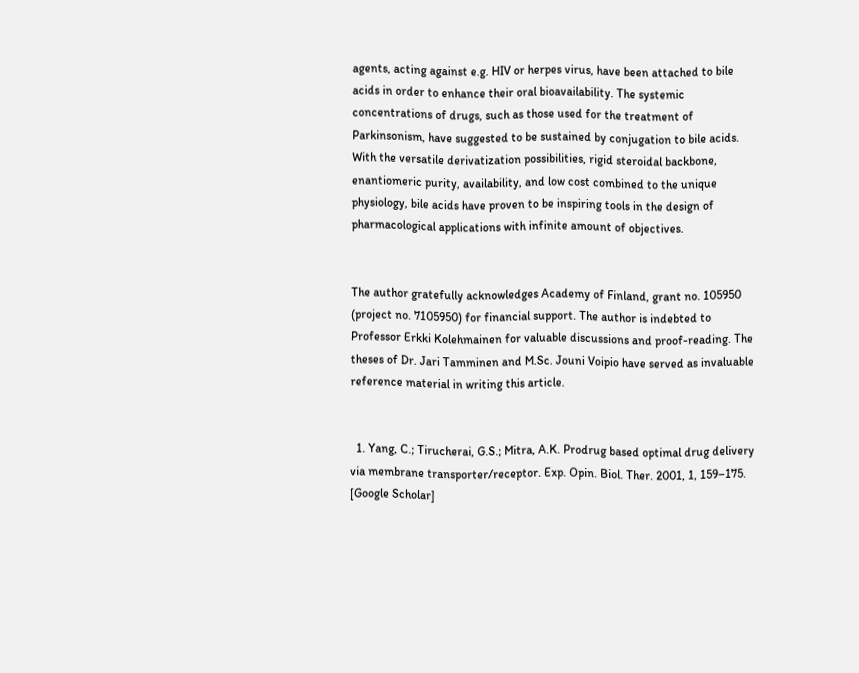agents, acting against e.g. HIV or herpes virus, have been attached to bile acids in order to enhance their oral bioavailability. The systemic concentrations of drugs, such as those used for the treatment of Parkinsonism, have suggested to be sustained by conjugation to bile acids. With the versatile derivatization possibilities, rigid steroidal backbone, enantiomeric purity, availability, and low cost combined to the unique physiology, bile acids have proven to be inspiring tools in the design of pharmacological applications with infinite amount of objectives.


The author gratefully acknowledges Academy of Finland, grant no. 105950 (project no. 7105950) for financial support. The author is indebted to Professor Erkki Kolehmainen for valuable discussions and proof-reading. The theses of Dr. Jari Tamminen and M.Sc. Jouni Voipio have served as invaluable reference material in writing this article.


  1. Yang, C.; Tirucherai, G.S.; Mitra, A.K. Prodrug based optimal drug delivery via membrane transporter/receptor. Exp. Opin. Biol. Ther. 2001, 1, 159–175. [Google Scholar]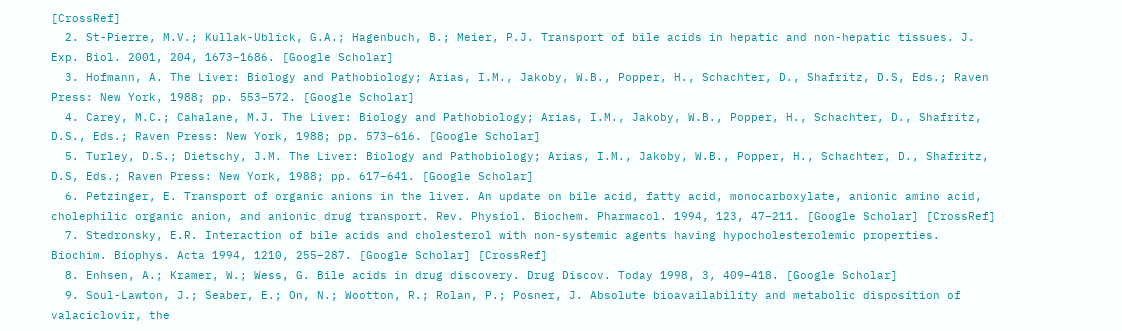[CrossRef]
  2. St-Pierre, M.V.; Kullak-Ublick, G.A.; Hagenbuch, B.; Meier, P.J. Transport of bile acids in hepatic and non-hepatic tissues. J. Exp. Biol. 2001, 204, 1673–1686. [Google Scholar]
  3. Hofmann, A. The Liver: Biology and Pathobiology; Arias, I.M., Jakoby, W.B., Popper, H., Schachter, D., Shafritz, D.S, Eds.; Raven Press: New York, 1988; pp. 553–572. [Google Scholar]
  4. Carey, M.C.; Cahalane, M.J. The Liver: Biology and Pathobiology; Arias, I.M., Jakoby, W.B., Popper, H., Schachter, D., Shafritz, D.S., Eds.; Raven Press: New York, 1988; pp. 573–616. [Google Scholar]
  5. Turley, D.S.; Dietschy, J.M. The Liver: Biology and Pathobiology; Arias, I.M., Jakoby, W.B., Popper, H., Schachter, D., Shafritz, D.S, Eds.; Raven Press: New York, 1988; pp. 617–641. [Google Scholar]
  6. Petzinger, E. Transport of organic anions in the liver. An update on bile acid, fatty acid, monocarboxylate, anionic amino acid, cholephilic organic anion, and anionic drug transport. Rev. Physiol. Biochem. Pharmacol. 1994, 123, 47–211. [Google Scholar] [CrossRef]
  7. Stedronsky, E.R. Interaction of bile acids and cholesterol with non-systemic agents having hypocholesterolemic properties. Biochim. Biophys. Acta 1994, 1210, 255–287. [Google Scholar] [CrossRef]
  8. Enhsen, A.; Kramer, W.; Wess, G. Bile acids in drug discovery. Drug Discov. Today 1998, 3, 409–418. [Google Scholar]
  9. Soul-Lawton, J.; Seaber, E.; On, N.; Wootton, R.; Rolan, P.; Posner, J. Absolute bioavailability and metabolic disposition of valaciclovir, the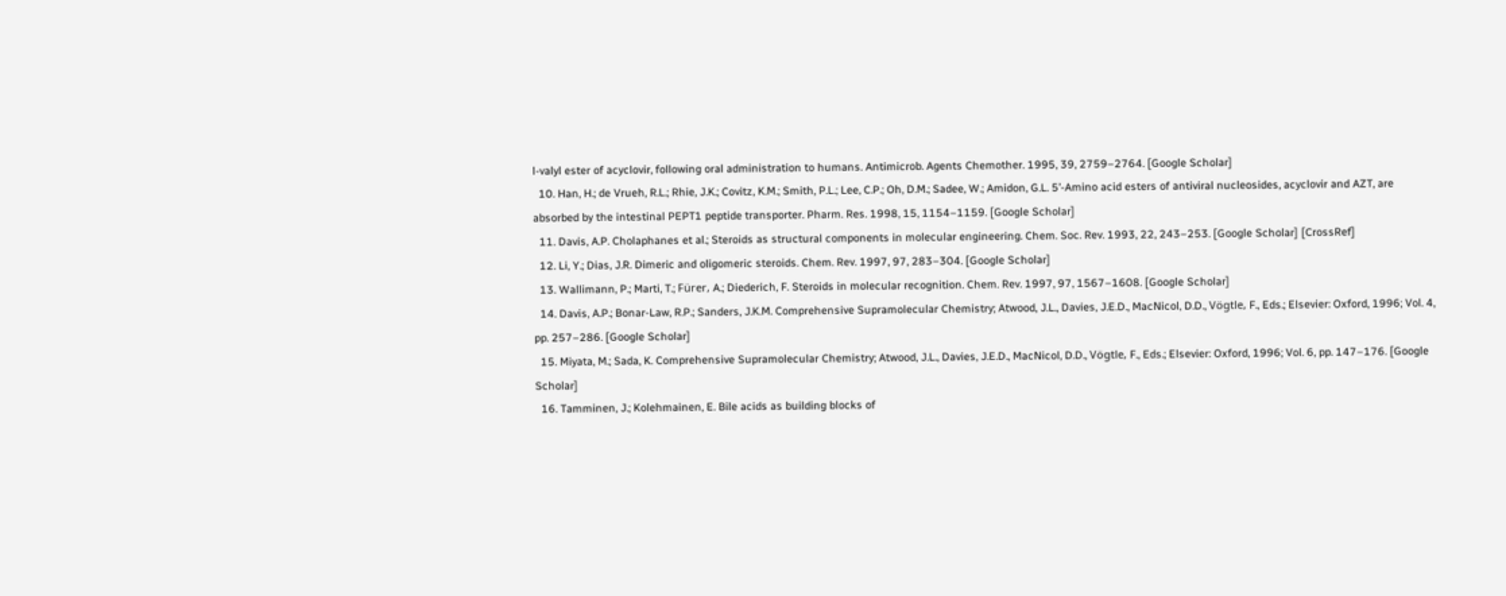l-valyl ester of acyclovir, following oral administration to humans. Antimicrob. Agents Chemother. 1995, 39, 2759–2764. [Google Scholar]
  10. Han, H.; de Vrueh, R.L.; Rhie, J.K.; Covitz, K.M.; Smith, P.L.; Lee, C.P.; Oh, D.M.; Sadee, W.; Amidon, G.L. 5’-Amino acid esters of antiviral nucleosides, acyclovir and AZT, are absorbed by the intestinal PEPT1 peptide transporter. Pharm. Res. 1998, 15, 1154–1159. [Google Scholar]
  11. Davis, A.P. Cholaphanes et al.; Steroids as structural components in molecular engineering. Chem. Soc. Rev. 1993, 22, 243–253. [Google Scholar] [CrossRef]
  12. Li, Y.; Dias, J.R. Dimeric and oligomeric steroids. Chem. Rev. 1997, 97, 283–304. [Google Scholar]
  13. Wallimann, P.; Marti, T.; Fürer, A.; Diederich, F. Steroids in molecular recognition. Chem. Rev. 1997, 97, 1567–1608. [Google Scholar]
  14. Davis, A.P.; Bonar-Law, R.P.; Sanders, J.K.M. Comprehensive Supramolecular Chemistry; Atwood, J.L., Davies, J.E.D., MacNicol, D.D., Vögtle, F., Eds.; Elsevier: Oxford, 1996; Vol. 4, pp. 257–286. [Google Scholar]
  15. Miyata, M.; Sada, K. Comprehensive Supramolecular Chemistry; Atwood, J.L., Davies, J.E.D., MacNicol, D.D., Vögtle, F., Eds.; Elsevier: Oxford, 1996; Vol. 6, pp. 147–176. [Google Scholar]
  16. Tamminen, J.; Kolehmainen, E. Bile acids as building blocks of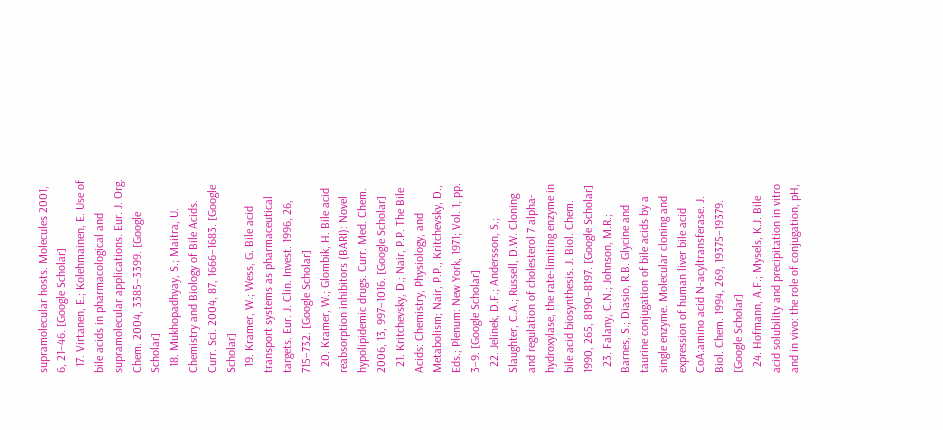supramolecular hosts. Molecules 2001, 6, 21–46. [Google Scholar]
  17. Virtanen, E.; Kolehmainen, E. Use of bile acids in pharmacological and supramolecular applications. Eur. J. Org. Chem. 2004, 3385–3399. [Google Scholar]
  18. Mukhopadhyay, S.; Maitra, U. Chemistry and Biology of Bile Acids. Curr. Sci. 2004, 87, 1666–1683. [Google Scholar]
  19. Kramer, W.; Wess, G. Bile acid transport systems as pharmaceutical targets. Eur. J. Clin. Invest. 1996, 26, 715–732. [Google Scholar]
  20. Kramer, W.; Glombik, H. Bile acid reabsorption inhibitors (BARI): Novel hypolipidemic drugs. Curr. Med. Chem. 2006, 13, 997–1016. [Google Scholar]
  21. Kritchevsky, D.; Nair, P.P. The Bile Acids: Chemistry, Physiology, and Metabolism; Nair, P.P., Kritchevsky, D., Eds.; Plenum: New York, 1971; Vol. 1, pp. 3–9. [Google Scholar]
  22. Jelinek, D.F.; Andersson, S.; Slaughter, C.A.; Russell, D.W. Cloning and regulation of cholesterol 7 alpha-hydroxylase, the rate-limiting enzyme in bile acid biosynthesis. J. Biol. Chem. 1990, 265, 8190–8197. [Google Scholar]
  23. Falany, C.N.; Johnson, M.R.; Barnes, S.; Diasio, R.B. Glycine and taurine conjugation of bile acids by a single enzyme. Molecular cloning and expression of human liver bile acid CoA:amino acid N-acyltransferase. J. Biol. Chem. 1994, 269, 19375–19379. [Google Scholar]
  24. Hofmann, A.F.; Mysels, K.J. Bile acid solubility and precipitation in vitro and in vivo: the role of conjugation, pH,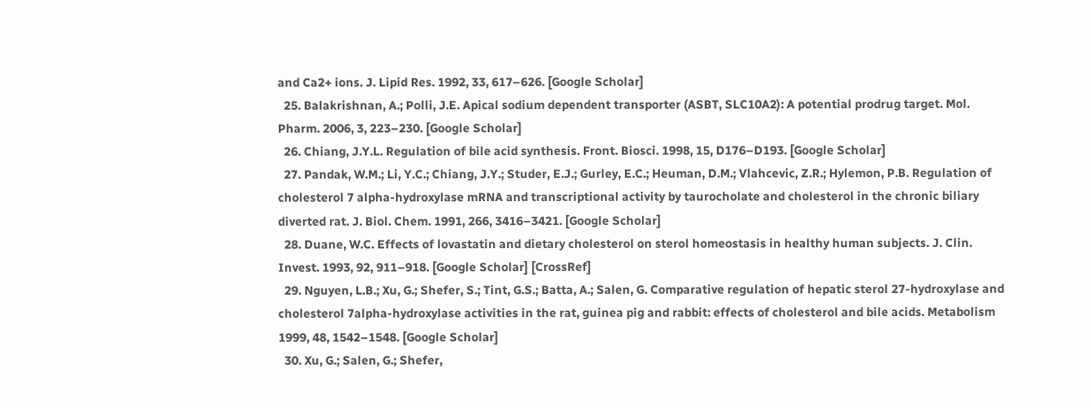and Ca2+ ions. J. Lipid Res. 1992, 33, 617–626. [Google Scholar]
  25. Balakrishnan, A.; Polli, J.E. Apical sodium dependent transporter (ASBT, SLC10A2): A potential prodrug target. Mol. Pharm. 2006, 3, 223–230. [Google Scholar]
  26. Chiang, J.Y.L. Regulation of bile acid synthesis. Front. Biosci. 1998, 15, D176–D193. [Google Scholar]
  27. Pandak, W.M.; Li, Y.C.; Chiang, J.Y.; Studer, E.J.; Gurley, E.C.; Heuman, D.M.; Vlahcevic, Z.R.; Hylemon, P.B. Regulation of cholesterol 7 alpha-hydroxylase mRNA and transcriptional activity by taurocholate and cholesterol in the chronic biliary diverted rat. J. Biol. Chem. 1991, 266, 3416–3421. [Google Scholar]
  28. Duane, W.C. Effects of lovastatin and dietary cholesterol on sterol homeostasis in healthy human subjects. J. Clin. Invest. 1993, 92, 911–918. [Google Scholar] [CrossRef]
  29. Nguyen, L.B.; Xu, G.; Shefer, S.; Tint, G.S.; Batta, A.; Salen, G. Comparative regulation of hepatic sterol 27-hydroxylase and cholesterol 7alpha-hydroxylase activities in the rat, guinea pig and rabbit: effects of cholesterol and bile acids. Metabolism 1999, 48, 1542–1548. [Google Scholar]
  30. Xu, G.; Salen, G.; Shefer,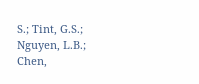S.; Tint, G.S.; Nguyen, L.B.; Chen,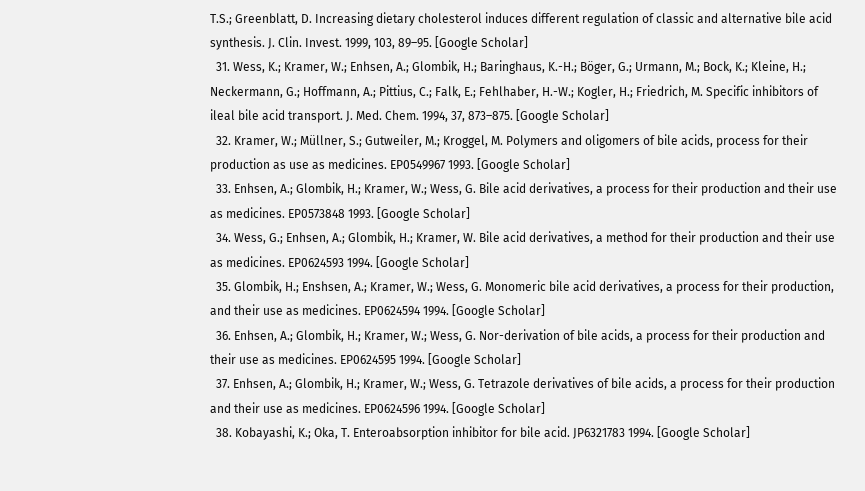T.S.; Greenblatt, D. Increasing dietary cholesterol induces different regulation of classic and alternative bile acid synthesis. J. Clin. Invest. 1999, 103, 89–95. [Google Scholar]
  31. Wess, K.; Kramer, W.; Enhsen, A.; Glombik, H.; Baringhaus, K.-H.; Böger, G.; Urmann, M.; Bock, K.; Kleine, H.; Neckermann, G.; Hoffmann, A.; Pittius, C.; Falk, E.; Fehlhaber, H.-W.; Kogler, H.; Friedrich, M. Specific inhibitors of ileal bile acid transport. J. Med. Chem. 1994, 37, 873–875. [Google Scholar]
  32. Kramer, W.; Müllner, S.; Gutweiler, M.; Kroggel, M. Polymers and oligomers of bile acids, process for their production as use as medicines. EP0549967 1993. [Google Scholar]
  33. Enhsen, A.; Glombik, H.; Kramer, W.; Wess, G. Bile acid derivatives, a process for their production and their use as medicines. EP0573848 1993. [Google Scholar]
  34. Wess, G.; Enhsen, A.; Glombik, H.; Kramer, W. Bile acid derivatives, a method for their production and their use as medicines. EP0624593 1994. [Google Scholar]
  35. Glombik, H.; Enshsen, A.; Kramer, W.; Wess, G. Monomeric bile acid derivatives, a process for their production, and their use as medicines. EP0624594 1994. [Google Scholar]
  36. Enhsen, A.; Glombik, H.; Kramer, W.; Wess, G. Nor-derivation of bile acids, a process for their production and their use as medicines. EP0624595 1994. [Google Scholar]
  37. Enhsen, A.; Glombik, H.; Kramer, W.; Wess, G. Tetrazole derivatives of bile acids, a process for their production and their use as medicines. EP0624596 1994. [Google Scholar]
  38. Kobayashi, K.; Oka, T. Enteroabsorption inhibitor for bile acid. JP6321783 1994. [Google Scholar]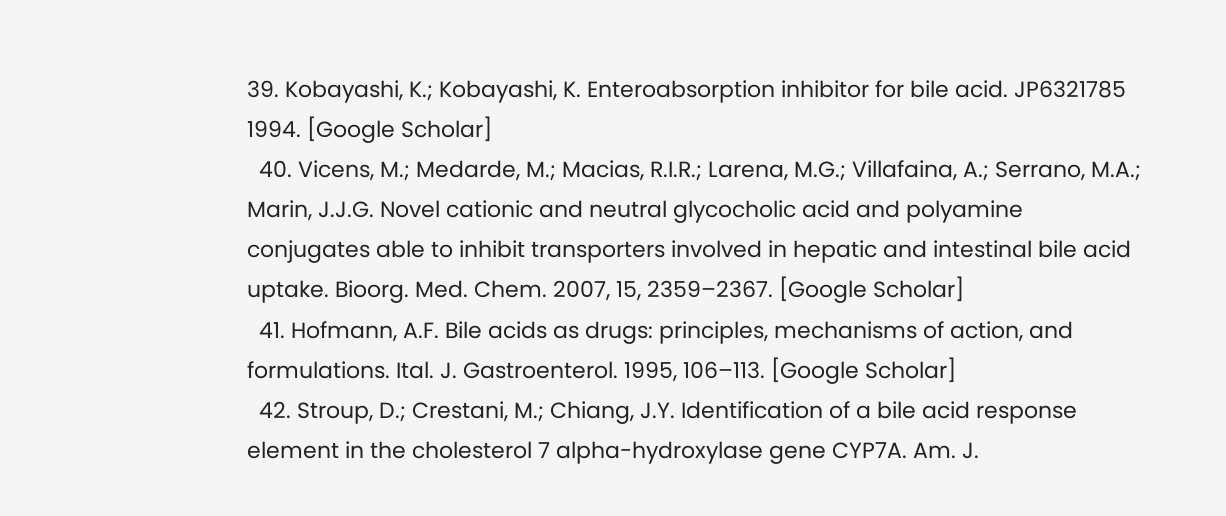39. Kobayashi, K.; Kobayashi, K. Enteroabsorption inhibitor for bile acid. JP6321785 1994. [Google Scholar]
  40. Vicens, M.; Medarde, M.; Macias, R.I.R.; Larena, M.G.; Villafaina, A.; Serrano, M.A.; Marin, J.J.G. Novel cationic and neutral glycocholic acid and polyamine conjugates able to inhibit transporters involved in hepatic and intestinal bile acid uptake. Bioorg. Med. Chem. 2007, 15, 2359–2367. [Google Scholar]
  41. Hofmann, A.F. Bile acids as drugs: principles, mechanisms of action, and formulations. Ital. J. Gastroenterol. 1995, 106–113. [Google Scholar]
  42. Stroup, D.; Crestani, M.; Chiang, J.Y. Identification of a bile acid response element in the cholesterol 7 alpha-hydroxylase gene CYP7A. Am. J.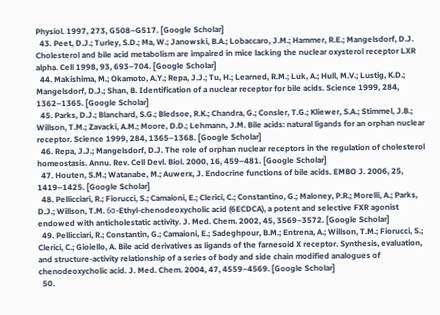Physiol. 1997, 273, G508–G517. [Google Scholar]
  43. Peet, D.J.; Turley, S.D.; Ma, W.; Janowski, B.A.; Lobaccaro, J.M.; Hammer, R.E.; Mangelsdorf, D.J. Cholesterol and bile acid metabolism are impaired in mice lacking the nuclear oxysterol receptor LXR alpha. Cell 1998, 93, 693–704. [Google Scholar]
  44. Makishima, M.; Okamoto, A.Y.; Repa, J.J.; Tu, H.; Learned, R.M.; Luk, A.; Hull, M.V.; Lustig, K.D.; Mangelsdorf, D.J.; Shan, B. Identification of a nuclear receptor for bile acids. Science 1999, 284, 1362–1365. [Google Scholar]
  45. Parks, D.J.; Blanchard, S.G.; Bledsoe, R.K.; Chandra, G.; Consler, T.G.; Kliewer, S.A.; Stimmel, J.B.; Willson, T.M.; Zavacki, A.M.; Moore, D.D.; Lehmann, J.M. Bile acids: natural ligands for an orphan nuclear receptor. Science 1999, 284, 1365–1368. [Google Scholar]
  46. Repa, J.J.; Mangelsdorf, D.J. The role of orphan nuclear receptors in the regulation of cholesterol homeostasis. Annu. Rev. Cell Devl. Biol. 2000, 16, 459–481. [Google Scholar]
  47. Houten, S.M.; Watanabe, M.; Auwerx, J. Endocrine functions of bile acids. EMBO J. 2006, 25, 1419–1425. [Google Scholar]
  48. Pellicciari, R.; Fiorucci, S.; Camaioni, E.; Clerici, C.; Constantino, G.; Maloney, P.R.; Morelli, A.; Parks, D.J.; Willson, T.M. 6α-Ethyl-chenodeoxycholic acid (6ECDCA), a potent and selective FXR agonist endowed with anticholestatic activity. J. Med. Chem. 2002, 45, 3569–3572. [Google Scholar]
  49. Pellicciari, R.; Constantin, G.; Camaioni, E.; Sadeghpour, B.M.; Entrena, A.; Willson, T.M.; Fiorucci, S.; Clerici, C.; Gioiello, A. Bile acid derivatives as ligands of the farnesoid X receptor. Synthesis, evaluation, and structure-activity relationship of a series of body and side chain modified analogues of chenodeoxycholic acid. J. Med. Chem. 2004, 47, 4559–4569. [Google Scholar]
  50.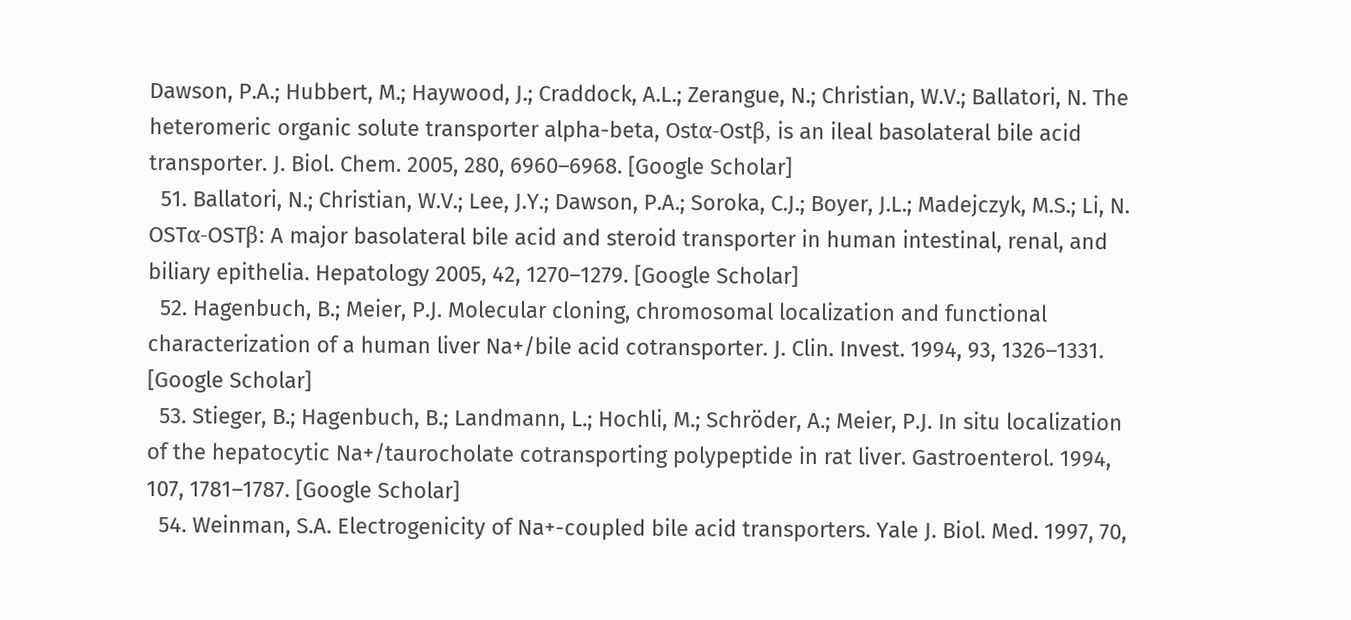Dawson, P.A.; Hubbert, M.; Haywood, J.; Craddock, A.L.; Zerangue, N.; Christian, W.V.; Ballatori, N. The heteromeric organic solute transporter alpha-beta, Ostα-Ostβ, is an ileal basolateral bile acid transporter. J. Biol. Chem. 2005, 280, 6960–6968. [Google Scholar]
  51. Ballatori, N.; Christian, W.V.; Lee, J.Y.; Dawson, P.A.; Soroka, C.J.; Boyer, J.L.; Madejczyk, M.S.; Li, N. OSTα-OSTβ: A major basolateral bile acid and steroid transporter in human intestinal, renal, and biliary epithelia. Hepatology 2005, 42, 1270–1279. [Google Scholar]
  52. Hagenbuch, B.; Meier, P.J. Molecular cloning, chromosomal localization and functional characterization of a human liver Na+/bile acid cotransporter. J. Clin. Invest. 1994, 93, 1326–1331. [Google Scholar]
  53. Stieger, B.; Hagenbuch, B.; Landmann, L.; Hochli, M.; Schröder, A.; Meier, P.J. In situ localization of the hepatocytic Na+/taurocholate cotransporting polypeptide in rat liver. Gastroenterol. 1994, 107, 1781–1787. [Google Scholar]
  54. Weinman, S.A. Electrogenicity of Na+-coupled bile acid transporters. Yale J. Biol. Med. 1997, 70,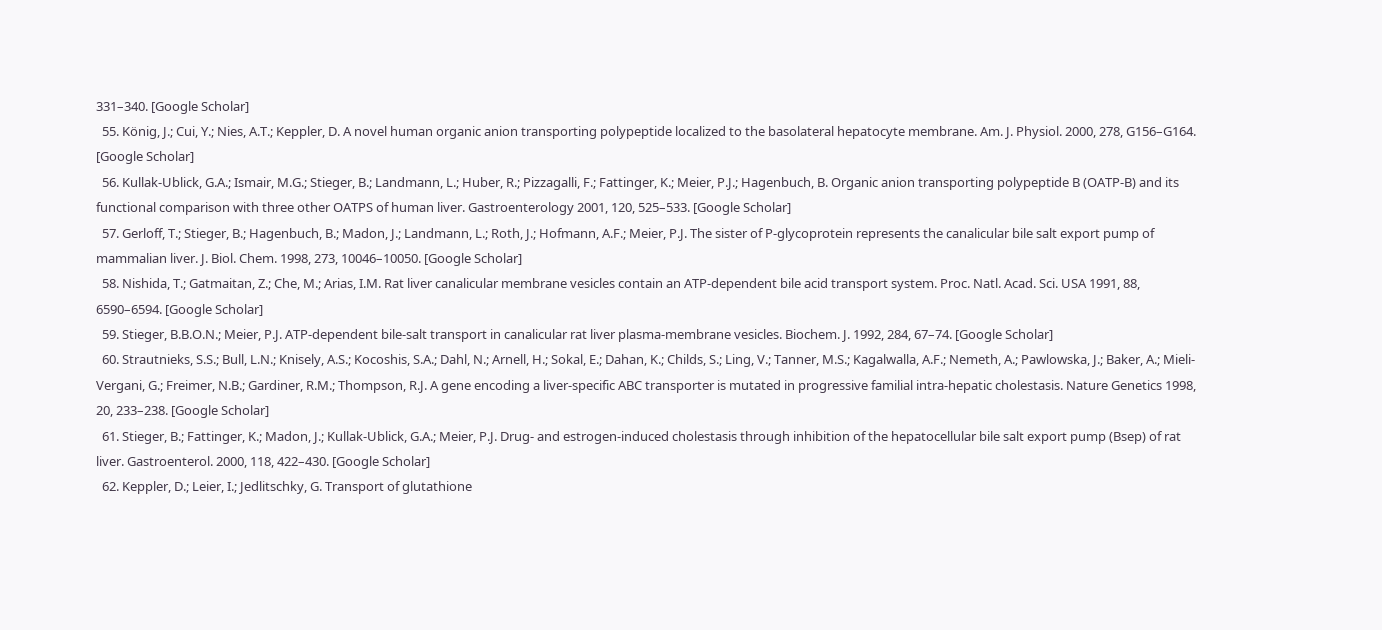331–340. [Google Scholar]
  55. König, J.; Cui, Y.; Nies, A.T.; Keppler, D. A novel human organic anion transporting polypeptide localized to the basolateral hepatocyte membrane. Am. J. Physiol. 2000, 278, G156–G164. [Google Scholar]
  56. Kullak-Ublick, G.A.; Ismair, M.G.; Stieger, B.; Landmann, L.; Huber, R.; Pizzagalli, F.; Fattinger, K.; Meier, P.J.; Hagenbuch, B. Organic anion transporting polypeptide B (OATP-B) and its functional comparison with three other OATPS of human liver. Gastroenterology 2001, 120, 525–533. [Google Scholar]
  57. Gerloff, T.; Stieger, B.; Hagenbuch, B.; Madon, J.; Landmann, L.; Roth, J.; Hofmann, A.F.; Meier, P.J. The sister of P-glycoprotein represents the canalicular bile salt export pump of mammalian liver. J. Biol. Chem. 1998, 273, 10046–10050. [Google Scholar]
  58. Nishida, T.; Gatmaitan, Z.; Che, M.; Arias, I.M. Rat liver canalicular membrane vesicles contain an ATP-dependent bile acid transport system. Proc. Natl. Acad. Sci. USA 1991, 88, 6590–6594. [Google Scholar]
  59. Stieger, B.B.O.N.; Meier, P.J. ATP-dependent bile-salt transport in canalicular rat liver plasma-membrane vesicles. Biochem. J. 1992, 284, 67–74. [Google Scholar]
  60. Strautnieks, S.S.; Bull, L.N.; Knisely, A.S.; Kocoshis, S.A.; Dahl, N.; Arnell, H.; Sokal, E.; Dahan, K.; Childs, S.; Ling, V.; Tanner, M.S.; Kagalwalla, A.F.; Nemeth, A.; Pawlowska, J.; Baker, A.; Mieli-Vergani, G.; Freimer, N.B.; Gardiner, R.M.; Thompson, R.J. A gene encoding a liver-specific ABC transporter is mutated in progressive familial intra-hepatic cholestasis. Nature Genetics 1998, 20, 233–238. [Google Scholar]
  61. Stieger, B.; Fattinger, K.; Madon, J.; Kullak-Ublick, G.A.; Meier, P.J. Drug- and estrogen-induced cholestasis through inhibition of the hepatocellular bile salt export pump (Bsep) of rat liver. Gastroenterol. 2000, 118, 422–430. [Google Scholar]
  62. Keppler, D.; Leier, I.; Jedlitschky, G. Transport of glutathione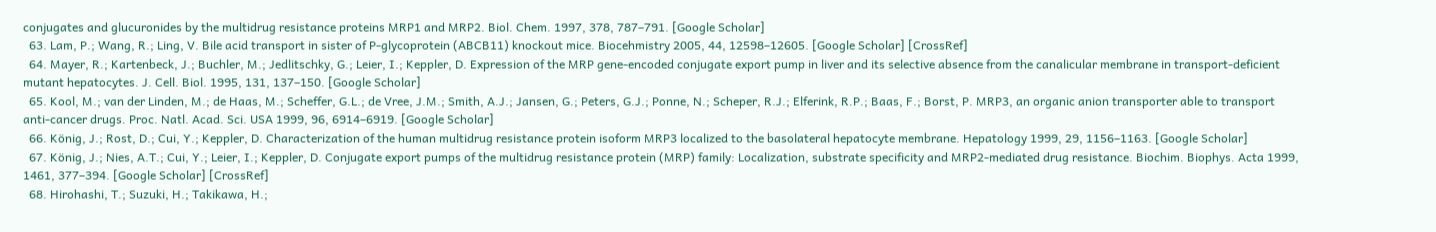conjugates and glucuronides by the multidrug resistance proteins MRP1 and MRP2. Biol. Chem. 1997, 378, 787–791. [Google Scholar]
  63. Lam, P.; Wang, R.; Ling, V. Bile acid transport in sister of P-glycoprotein (ABCB11) knockout mice. Biocehmistry 2005, 44, 12598–12605. [Google Scholar] [CrossRef]
  64. Mayer, R.; Kartenbeck, J.; Buchler, M.; Jedlitschky, G.; Leier, I.; Keppler, D. Expression of the MRP gene-encoded conjugate export pump in liver and its selective absence from the canalicular membrane in transport-deficient mutant hepatocytes. J. Cell. Biol. 1995, 131, 137–150. [Google Scholar]
  65. Kool, M.; van der Linden, M.; de Haas, M.; Scheffer, G.L.; de Vree, J.M.; Smith, A.J.; Jansen, G.; Peters, G.J.; Ponne, N.; Scheper, R.J.; Elferink, R.P.; Baas, F.; Borst, P. MRP3, an organic anion transporter able to transport anti-cancer drugs. Proc. Natl. Acad. Sci. USA 1999, 96, 6914–6919. [Google Scholar]
  66. König, J.; Rost, D.; Cui, Y.; Keppler, D. Characterization of the human multidrug resistance protein isoform MRP3 localized to the basolateral hepatocyte membrane. Hepatology 1999, 29, 1156–1163. [Google Scholar]
  67. König, J.; Nies, A.T.; Cui, Y.; Leier, I.; Keppler, D. Conjugate export pumps of the multidrug resistance protein (MRP) family: Localization, substrate specificity and MRP2-mediated drug resistance. Biochim. Biophys. Acta 1999, 1461, 377–394. [Google Scholar] [CrossRef]
  68. Hirohashi, T.; Suzuki, H.; Takikawa, H.;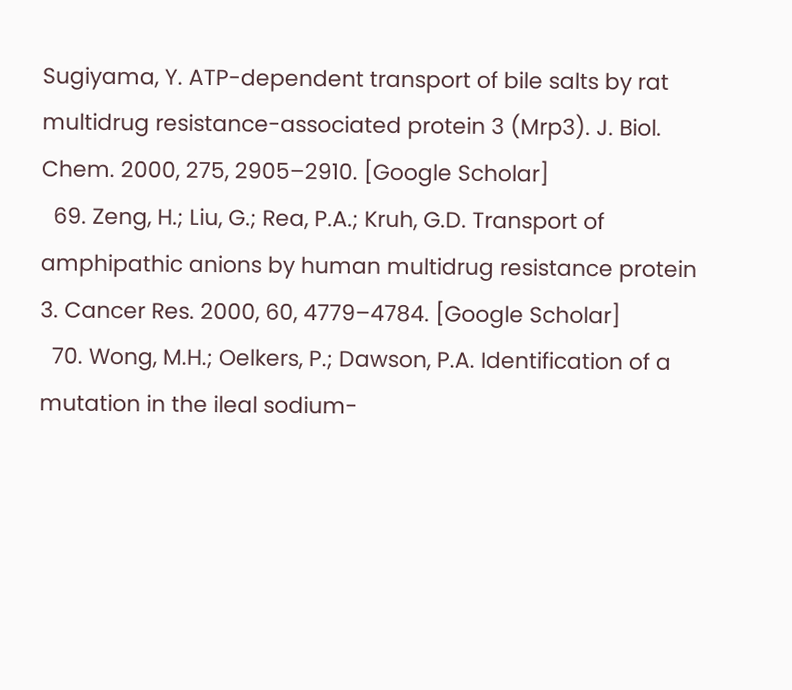Sugiyama, Y. ATP-dependent transport of bile salts by rat multidrug resistance-associated protein 3 (Mrp3). J. Biol. Chem. 2000, 275, 2905–2910. [Google Scholar]
  69. Zeng, H.; Liu, G.; Rea, P.A.; Kruh, G.D. Transport of amphipathic anions by human multidrug resistance protein 3. Cancer Res. 2000, 60, 4779–4784. [Google Scholar]
  70. Wong, M.H.; Oelkers, P.; Dawson, P.A. Identification of a mutation in the ileal sodium-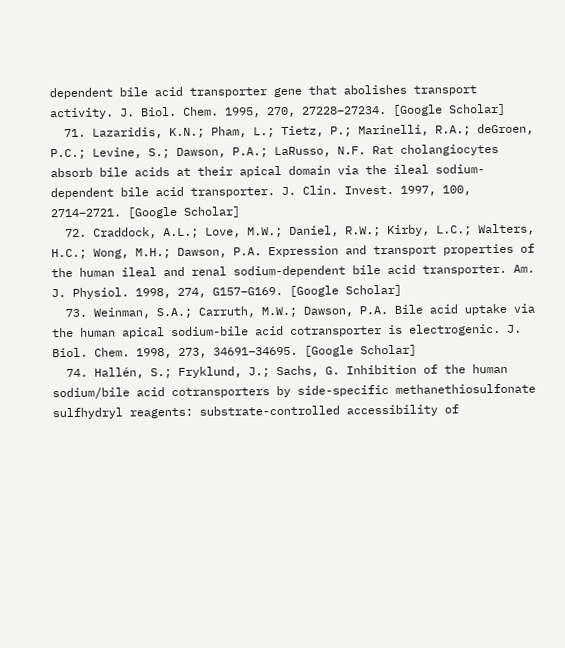dependent bile acid transporter gene that abolishes transport activity. J. Biol. Chem. 1995, 270, 27228–27234. [Google Scholar]
  71. Lazaridis, K.N.; Pham, L.; Tietz, P.; Marinelli, R.A.; deGroen, P.C.; Levine, S.; Dawson, P.A.; LaRusso, N.F. Rat cholangiocytes absorb bile acids at their apical domain via the ileal sodium-dependent bile acid transporter. J. Clin. Invest. 1997, 100, 2714–2721. [Google Scholar]
  72. Craddock, A.L.; Love, M.W.; Daniel, R.W.; Kirby, L.C.; Walters, H.C.; Wong, M.H.; Dawson, P.A. Expression and transport properties of the human ileal and renal sodium-dependent bile acid transporter. Am. J. Physiol. 1998, 274, G157–G169. [Google Scholar]
  73. Weinman, S.A.; Carruth, M.W.; Dawson, P.A. Bile acid uptake via the human apical sodium-bile acid cotransporter is electrogenic. J. Biol. Chem. 1998, 273, 34691–34695. [Google Scholar]
  74. Hallén, S.; Fryklund, J.; Sachs, G. Inhibition of the human sodium/bile acid cotransporters by side-specific methanethiosulfonate sulfhydryl reagents: substrate-controlled accessibility of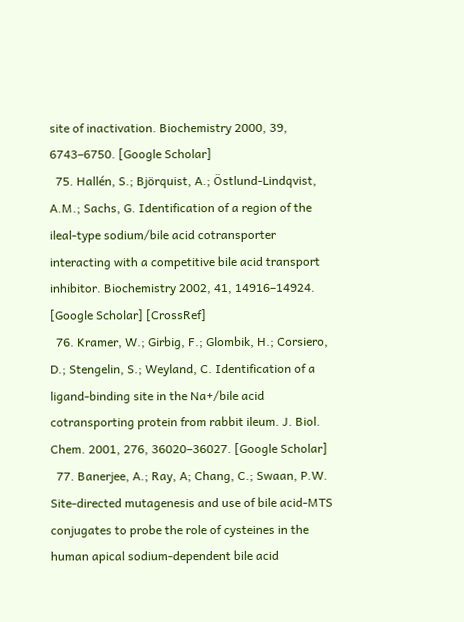site of inactivation. Biochemistry 2000, 39, 6743–6750. [Google Scholar]
  75. Hallén, S.; Björquist, A.; Östlund-Lindqvist, A.M.; Sachs, G. Identification of a region of the ileal-type sodium/bile acid cotransporter interacting with a competitive bile acid transport inhibitor. Biochemistry 2002, 41, 14916–14924. [Google Scholar] [CrossRef]
  76. Kramer, W.; Girbig, F.; Glombik, H.; Corsiero, D.; Stengelin, S.; Weyland, C. Identification of a ligand-binding site in the Na+/bile acid cotransporting protein from rabbit ileum. J. Biol. Chem. 2001, 276, 36020–36027. [Google Scholar]
  77. Banerjee, A.; Ray, A; Chang, C.; Swaan, P.W. Site-directed mutagenesis and use of bile acid-MTS conjugates to probe the role of cysteines in the human apical sodium-dependent bile acid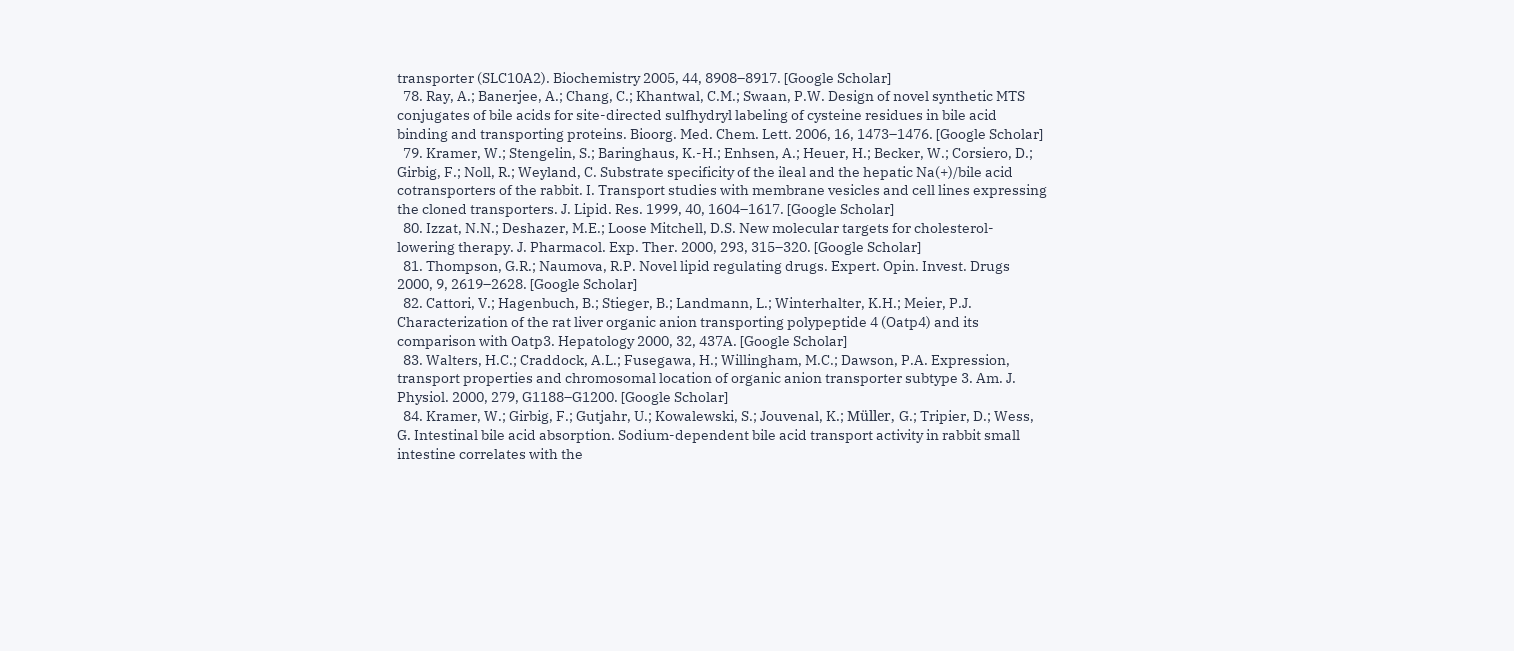transporter (SLC10A2). Biochemistry 2005, 44, 8908–8917. [Google Scholar]
  78. Ray, A.; Banerjee, A.; Chang, C.; Khantwal, C.M.; Swaan, P.W. Design of novel synthetic MTS conjugates of bile acids for site-directed sulfhydryl labeling of cysteine residues in bile acid binding and transporting proteins. Bioorg. Med. Chem. Lett. 2006, 16, 1473–1476. [Google Scholar]
  79. Kramer, W.; Stengelin, S.; Baringhaus, K.-H.; Enhsen, A.; Heuer, H.; Becker, W.; Corsiero, D.; Girbig, F.; Noll, R.; Weyland, C. Substrate specificity of the ileal and the hepatic Na(+)/bile acid cotransporters of the rabbit. I. Transport studies with membrane vesicles and cell lines expressing the cloned transporters. J. Lipid. Res. 1999, 40, 1604–1617. [Google Scholar]
  80. Izzat, N.N.; Deshazer, M.E.; Loose Mitchell, D.S. New molecular targets for cholesterol-lowering therapy. J. Pharmacol. Exp. Ther. 2000, 293, 315–320. [Google Scholar]
  81. Thompson, G.R.; Naumova, R.P. Novel lipid regulating drugs. Expert. Opin. Invest. Drugs 2000, 9, 2619–2628. [Google Scholar]
  82. Cattori, V.; Hagenbuch, B.; Stieger, B.; Landmann, L.; Winterhalter, K.H.; Meier, P.J. Characterization of the rat liver organic anion transporting polypeptide 4 (Oatp4) and its comparison with Oatp3. Hepatology 2000, 32, 437A. [Google Scholar]
  83. Walters, H.C.; Craddock, A.L.; Fusegawa, H.; Willingham, M.C.; Dawson, P.A. Expression, transport properties and chromosomal location of organic anion transporter subtype 3. Am. J. Physiol. 2000, 279, G1188–G1200. [Google Scholar]
  84. Kramer, W.; Girbig, F.; Gutjahr, U.; Kowalewski, S.; Jouvenal, K.; Müller, G.; Tripier, D.; Wess, G. Intestinal bile acid absorption. Sodium-dependent bile acid transport activity in rabbit small intestine correlates with the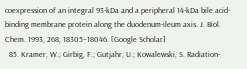coexpression of an integral 93-kDa and a peripheral 14-kDa bile acid-binding membrane protein along the duodenum-ileum axis. J. Biol. Chem. 1993, 268, 18305–18046. [Google Scholar]
  85. Kramer, W.; Girbig, F.; Gutjahr, U.; Kowalewski, S. Radiation-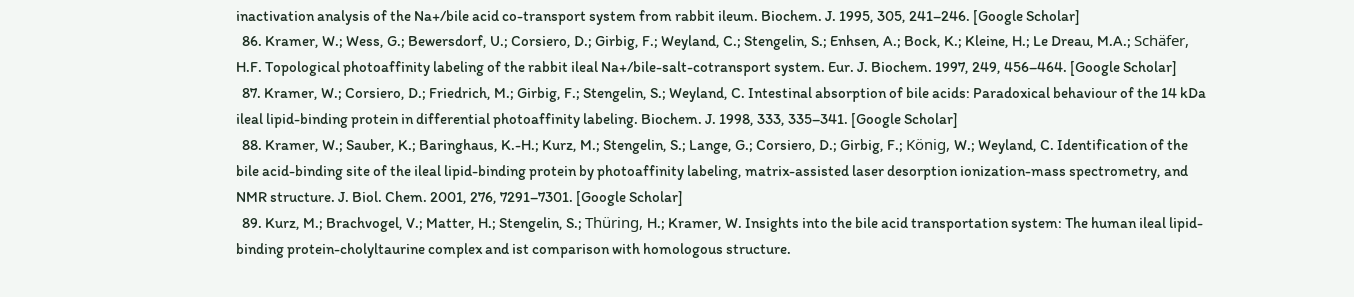inactivation analysis of the Na+/bile acid co-transport system from rabbit ileum. Biochem. J. 1995, 305, 241–246. [Google Scholar]
  86. Kramer, W.; Wess, G.; Bewersdorf, U.; Corsiero, D.; Girbig, F.; Weyland, C.; Stengelin, S.; Enhsen, A.; Bock, K.; Kleine, H.; Le Dreau, M.A.; Schäfer, H.F. Topological photoaffinity labeling of the rabbit ileal Na+/bile-salt-cotransport system. Eur. J. Biochem. 1997, 249, 456–464. [Google Scholar]
  87. Kramer, W.; Corsiero, D.; Friedrich, M.; Girbig, F.; Stengelin, S.; Weyland, C. Intestinal absorption of bile acids: Paradoxical behaviour of the 14 kDa ileal lipid-binding protein in differential photoaffinity labeling. Biochem. J. 1998, 333, 335–341. [Google Scholar]
  88. Kramer, W.; Sauber, K.; Baringhaus, K.-H.; Kurz, M.; Stengelin, S.; Lange, G.; Corsiero, D.; Girbig, F.; König, W.; Weyland, C. Identification of the bile acid-binding site of the ileal lipid-binding protein by photoaffinity labeling, matrix-assisted laser desorption ionization-mass spectrometry, and NMR structure. J. Biol. Chem. 2001, 276, 7291–7301. [Google Scholar]
  89. Kurz, M.; Brachvogel, V.; Matter, H.; Stengelin, S.; Thüring, H.; Kramer, W. Insights into the bile acid transportation system: The human ileal lipid-binding protein-cholyltaurine complex and ist comparison with homologous structure.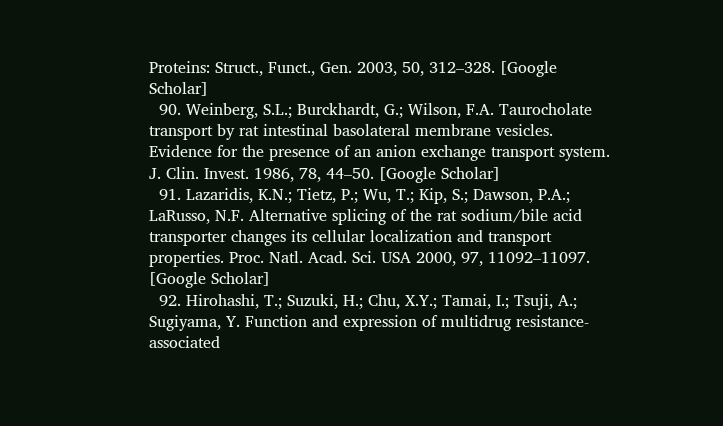Proteins: Struct., Funct., Gen. 2003, 50, 312–328. [Google Scholar]
  90. Weinberg, S.L.; Burckhardt, G.; Wilson, F.A. Taurocholate transport by rat intestinal basolateral membrane vesicles. Evidence for the presence of an anion exchange transport system. J. Clin. Invest. 1986, 78, 44–50. [Google Scholar]
  91. Lazaridis, K.N.; Tietz, P.; Wu, T.; Kip, S.; Dawson, P.A.; LaRusso, N.F. Alternative splicing of the rat sodium/bile acid transporter changes its cellular localization and transport properties. Proc. Natl. Acad. Sci. USA 2000, 97, 11092–11097. [Google Scholar]
  92. Hirohashi, T.; Suzuki, H.; Chu, X.Y.; Tamai, I.; Tsuji, A.; Sugiyama, Y. Function and expression of multidrug resistance-associated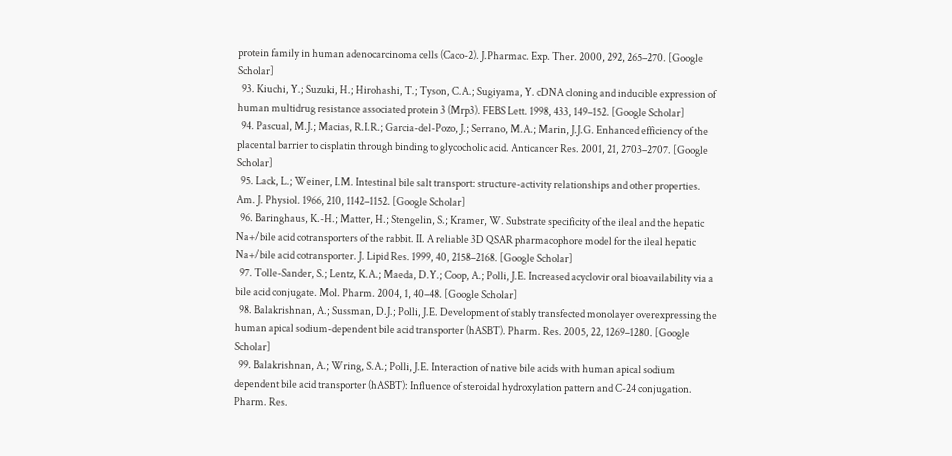protein family in human adenocarcinoma cells (Caco-2). J.Pharmac. Exp. Ther. 2000, 292, 265–270. [Google Scholar]
  93. Kiuchi, Y.; Suzuki, H.; Hirohashi, T.; Tyson, C.A.; Sugiyama, Y. cDNA cloning and inducible expression of human multidrug resistance associated protein 3 (Mrp3). FEBS Lett. 1998, 433, 149–152. [Google Scholar]
  94. Pascual, M.J.; Macias, R.I.R.; Garcia-del-Pozo, J.; Serrano, M.A.; Marin, J.J.G. Enhanced efficiency of the placental barrier to cisplatin through binding to glycocholic acid. Anticancer Res. 2001, 21, 2703–2707. [Google Scholar]
  95. Lack, L.; Weiner, I.M. Intestinal bile salt transport: structure-activity relationships and other properties. Am. J. Physiol. 1966, 210, 1142–1152. [Google Scholar]
  96. Baringhaus, K.-H.; Matter, H.; Stengelin, S.; Kramer, W. Substrate specificity of the ileal and the hepatic Na+/bile acid cotransporters of the rabbit. II. A reliable 3D QSAR pharmacophore model for the ileal hepatic Na+/bile acid cotransporter. J. Lipid Res. 1999, 40, 2158–2168. [Google Scholar]
  97. Tolle-Sander, S.; Lentz, K.A.; Maeda, D.Y.; Coop, A.; Polli, J.E. Increased acyclovir oral bioavailability via a bile acid conjugate. Mol. Pharm. 2004, 1, 40–48. [Google Scholar]
  98. Balakrishnan, A.; Sussman, D.J.; Polli, J.E. Development of stably transfected monolayer overexpressing the human apical sodium-dependent bile acid transporter (hASBT). Pharm. Res. 2005, 22, 1269–1280. [Google Scholar]
  99. Balakrishnan, A.; Wring, S.A.; Polli, J.E. Interaction of native bile acids with human apical sodium dependent bile acid transporter (hASBT): Influence of steroidal hydroxylation pattern and C-24 conjugation. Pharm. Res.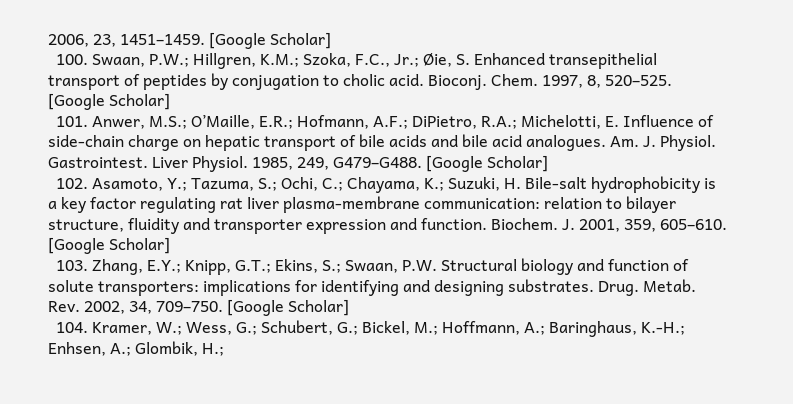2006, 23, 1451–1459. [Google Scholar]
  100. Swaan, P.W.; Hillgren, K.M.; Szoka, F.C., Jr.; Øie, S. Enhanced transepithelial transport of peptides by conjugation to cholic acid. Bioconj. Chem. 1997, 8, 520–525. [Google Scholar]
  101. Anwer, M.S.; O’Maille, E.R.; Hofmann, A.F.; DiPietro, R.A.; Michelotti, E. Influence of side-chain charge on hepatic transport of bile acids and bile acid analogues. Am. J. Physiol. Gastrointest. Liver Physiol. 1985, 249, G479–G488. [Google Scholar]
  102. Asamoto, Y.; Tazuma, S.; Ochi, C.; Chayama, K.; Suzuki, H. Bile-salt hydrophobicity is a key factor regulating rat liver plasma-membrane communication: relation to bilayer structure, fluidity and transporter expression and function. Biochem. J. 2001, 359, 605–610. [Google Scholar]
  103. Zhang, E.Y.; Knipp, G.T.; Ekins, S.; Swaan, P.W. Structural biology and function of solute transporters: implications for identifying and designing substrates. Drug. Metab. Rev. 2002, 34, 709–750. [Google Scholar]
  104. Kramer, W.; Wess, G.; Schubert, G.; Bickel, M.; Hoffmann, A.; Baringhaus, K.-H.; Enhsen, A.; Glombik, H.;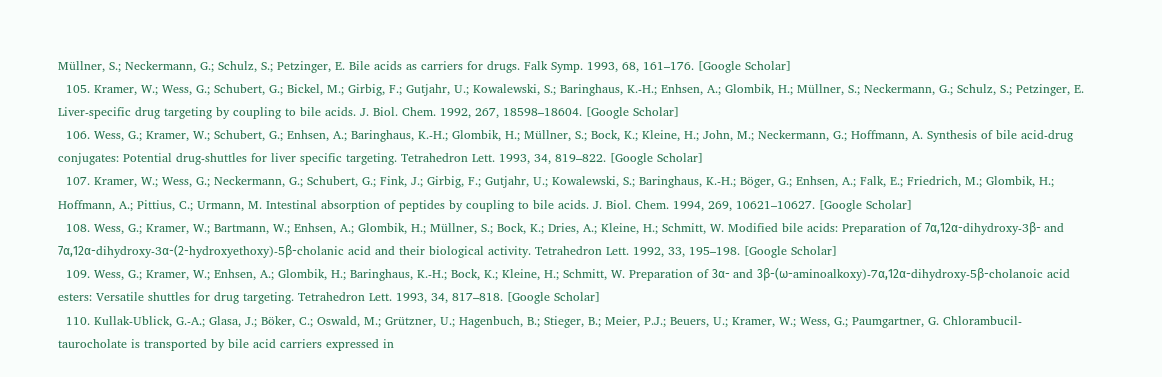Müllner, S.; Neckermann, G.; Schulz, S.; Petzinger, E. Bile acids as carriers for drugs. Falk Symp. 1993, 68, 161–176. [Google Scholar]
  105. Kramer, W.; Wess, G.; Schubert, G.; Bickel, M.; Girbig, F.; Gutjahr, U.; Kowalewski, S.; Baringhaus, K.-H.; Enhsen, A.; Glombik, H.; Müllner, S.; Neckermann, G.; Schulz, S.; Petzinger, E. Liver-specific drug targeting by coupling to bile acids. J. Biol. Chem. 1992, 267, 18598–18604. [Google Scholar]
  106. Wess, G.; Kramer, W.; Schubert, G.; Enhsen, A.; Baringhaus, K.-H.; Glombik, H.; Müllner, S.; Bock, K.; Kleine, H.; John, M.; Neckermann, G.; Hoffmann, A. Synthesis of bile acid-drug conjugates: Potential drug-shuttles for liver specific targeting. Tetrahedron Lett. 1993, 34, 819–822. [Google Scholar]
  107. Kramer, W.; Wess, G.; Neckermann, G.; Schubert, G.; Fink, J.; Girbig, F.; Gutjahr, U.; Kowalewski, S.; Baringhaus, K.-H.; Böger, G.; Enhsen, A.; Falk, E.; Friedrich, M.; Glombik, H.; Hoffmann, A.; Pittius, C.; Urmann, M. Intestinal absorption of peptides by coupling to bile acids. J. Biol. Chem. 1994, 269, 10621–10627. [Google Scholar]
  108. Wess, G.; Kramer, W.; Bartmann, W.; Enhsen, A.; Glombik, H.; Müllner, S.; Bock, K.; Dries, A.; Kleine, H.; Schmitt, W. Modified bile acids: Preparation of 7α,12α-dihydroxy-3β- and 7α,12α-dihydroxy-3α-(2-hydroxyethoxy)-5β-cholanic acid and their biological activity. Tetrahedron Lett. 1992, 33, 195–198. [Google Scholar]
  109. Wess, G.; Kramer, W.; Enhsen, A.; Glombik, H.; Baringhaus, K.-H.; Bock, K.; Kleine, H.; Schmitt, W. Preparation of 3α- and 3β-(ω-aminoalkoxy)-7α,12α-dihydroxy-5β-cholanoic acid esters: Versatile shuttles for drug targeting. Tetrahedron Lett. 1993, 34, 817–818. [Google Scholar]
  110. Kullak-Ublick, G.-A.; Glasa, J.; Böker, C.; Oswald, M.; Grützner, U.; Hagenbuch, B.; Stieger, B.; Meier, P.J.; Beuers, U.; Kramer, W.; Wess, G.; Paumgartner, G. Chlorambucil-taurocholate is transported by bile acid carriers expressed in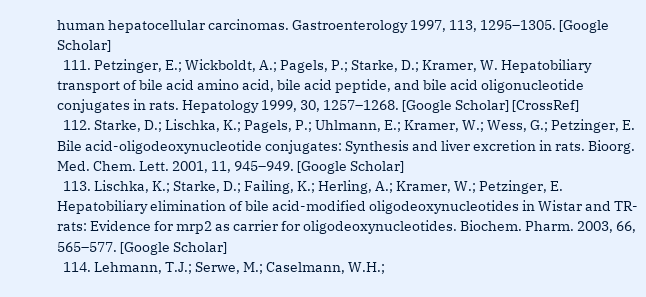human hepatocellular carcinomas. Gastroenterology 1997, 113, 1295–1305. [Google Scholar]
  111. Petzinger, E.; Wickboldt, A.; Pagels, P.; Starke, D.; Kramer, W. Hepatobiliary transport of bile acid amino acid, bile acid peptide, and bile acid oligonucleotide conjugates in rats. Hepatology 1999, 30, 1257–1268. [Google Scholar] [CrossRef]
  112. Starke, D.; Lischka, K.; Pagels, P.; Uhlmann, E.; Kramer, W.; Wess, G.; Petzinger, E. Bile acid-oligodeoxynucleotide conjugates: Synthesis and liver excretion in rats. Bioorg. Med. Chem. Lett. 2001, 11, 945–949. [Google Scholar]
  113. Lischka, K.; Starke, D.; Failing, K.; Herling, A.; Kramer, W.; Petzinger, E. Hepatobiliary elimination of bile acid-modified oligodeoxynucleotides in Wistar and TR-rats: Evidence for mrp2 as carrier for oligodeoxynucleotides. Biochem. Pharm. 2003, 66, 565–577. [Google Scholar]
  114. Lehmann, T.J.; Serwe, M.; Caselmann, W.H.;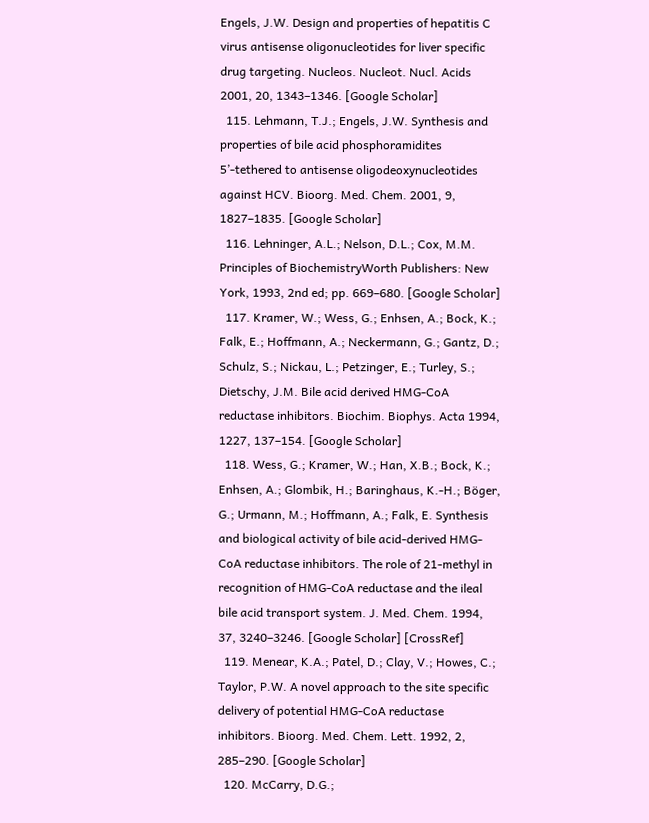Engels, J.W. Design and properties of hepatitis C virus antisense oligonucleotides for liver specific drug targeting. Nucleos. Nucleot. Nucl. Acids 2001, 20, 1343–1346. [Google Scholar]
  115. Lehmann, T.J.; Engels, J.W. Synthesis and properties of bile acid phosphoramidites 5’-tethered to antisense oligodeoxynucleotides against HCV. Bioorg. Med. Chem. 2001, 9, 1827–1835. [Google Scholar]
  116. Lehninger, A.L.; Nelson, D.L.; Cox, M.M. Principles of BiochemistryWorth Publishers: New York, 1993, 2nd ed; pp. 669–680. [Google Scholar]
  117. Kramer, W.; Wess, G.; Enhsen, A.; Bock, K.; Falk, E.; Hoffmann, A.; Neckermann, G.; Gantz, D.; Schulz, S.; Nickau, L.; Petzinger, E.; Turley, S.; Dietschy, J.M. Bile acid derived HMG-CoA reductase inhibitors. Biochim. Biophys. Acta 1994, 1227, 137–154. [Google Scholar]
  118. Wess, G.; Kramer, W.; Han, X.B.; Bock, K.; Enhsen, A.; Glombik, H.; Baringhaus, K.-H.; Böger, G.; Urmann, M.; Hoffmann, A.; Falk, E. Synthesis and biological activity of bile acid-derived HMG-CoA reductase inhibitors. The role of 21-methyl in recognition of HMG-CoA reductase and the ileal bile acid transport system. J. Med. Chem. 1994, 37, 3240–3246. [Google Scholar] [CrossRef]
  119. Menear, K.A.; Patel, D.; Clay, V.; Howes, C.; Taylor, P.W. A novel approach to the site specific delivery of potential HMG-CoA reductase inhibitors. Bioorg. Med. Chem. Lett. 1992, 2, 285–290. [Google Scholar]
  120. McCarry, D.G.;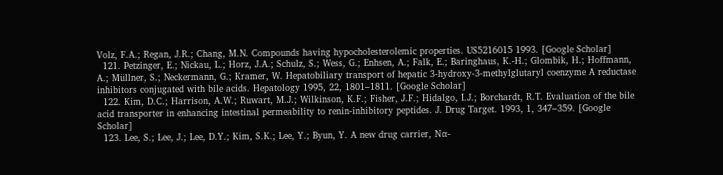Volz, F.A.; Regan, J.R.; Chang, M.N. Compounds having hypocholesterolemic properties. US5216015 1993. [Google Scholar]
  121. Petzinger, E.; Nickau, L.; Horz, J.A.; Schulz, S.; Wess, G.; Enhsen, A.; Falk, E.; Baringhaus, K.-H.; Glombik, H.; Hoffmann, A.; Müllner, S.; Neckermann, G.; Kramer, W. Hepatobiliary transport of hepatic 3-hydroxy-3-methylglutaryl coenzyme A reductase inhibitors conjugated with bile acids. Hepatology 1995, 22, 1801–1811. [Google Scholar]
  122. Kim, D.C.; Harrison, A.W.; Ruwart, M.J.; Wilkinson, K.F.; Fisher, J.F.; Hidalgo, I.J.; Borchardt, R.T. Evaluation of the bile acid transporter in enhancing intestinal permeability to renin-inhibitory peptides. J. Drug Target. 1993, 1, 347–359. [Google Scholar]
  123. Lee, S.; Lee, J.; Lee, D.Y.; Kim, S.K.; Lee, Y.; Byun, Y. A new drug carrier, Nα-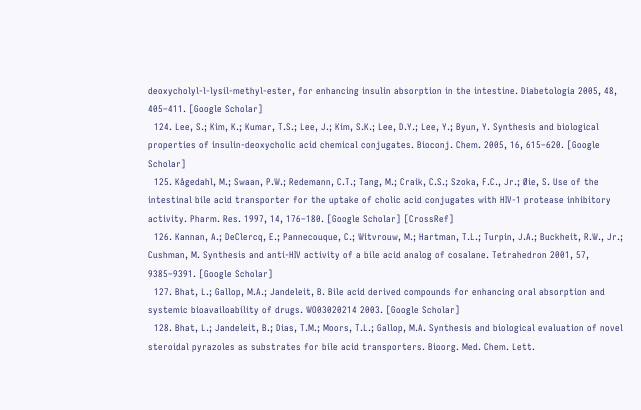deoxycholyl-l-lysil-methyl-ester, for enhancing insulin absorption in the intestine. Diabetologia 2005, 48, 405–411. [Google Scholar]
  124. Lee, S.; Kim, K.; Kumar, T.S.; Lee, J.; Kim, S.K.; Lee, D.Y.; Lee, Y.; Byun, Y. Synthesis and biological properties of insulin-deoxycholic acid chemical conjugates. Bioconj. Chem. 2005, 16, 615–620. [Google Scholar]
  125. Kågedahl, M.; Swaan, P.W.; Redemann, C.T.; Tang, M.; Craik, C.S.; Szoka, F.C., Jr.; Øie, S. Use of the intestinal bile acid transporter for the uptake of cholic acid conjugates with HIV-1 protease inhibitory activity. Pharm. Res. 1997, 14, 176–180. [Google Scholar] [CrossRef]
  126. Kannan, A.; DeClercq, E.; Pannecouque, C.; Witvrouw, M.; Hartman, T.L.; Turpin, J.A.; Buckheit, R.W., Jr.; Cushman, M. Synthesis and anti-HIV activity of a bile acid analog of cosalane. Tetrahedron 2001, 57, 9385–9391. [Google Scholar]
  127. Bhat, L.; Gallop, M.A.; Jandeleit, B. Bile acid derived compounds for enhancing oral absorption and systemic bioavailoability of drugs. WO03020214 2003. [Google Scholar]
  128. Bhat, L.; Jandeleit, B.; Dias, T.M.; Moors, T.L.; Gallop, M.A. Synthesis and biological evaluation of novel steroidal pyrazoles as substrates for bile acid transporters. Bioorg. Med. Chem. Lett.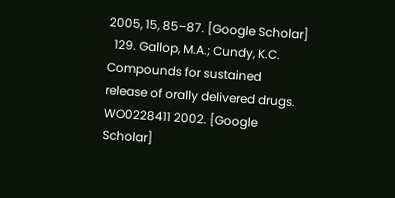2005, 15, 85–87. [Google Scholar]
  129. Gallop, M.A.; Cundy, K.C. Compounds for sustained release of orally delivered drugs. WO0228411 2002. [Google Scholar]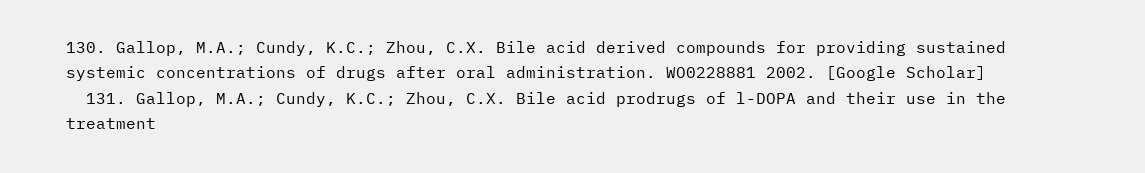130. Gallop, M.A.; Cundy, K.C.; Zhou, C.X. Bile acid derived compounds for providing sustained systemic concentrations of drugs after oral administration. WO0228881 2002. [Google Scholar]
  131. Gallop, M.A.; Cundy, K.C.; Zhou, C.X. Bile acid prodrugs of l-DOPA and their use in the treatment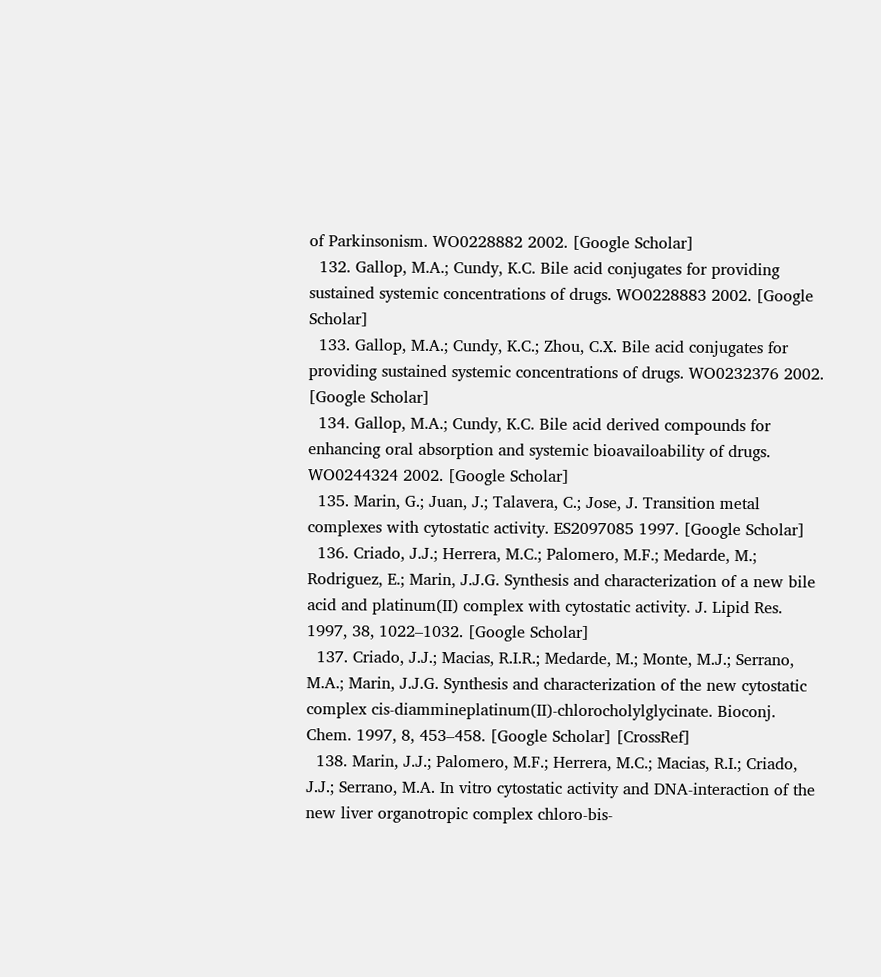of Parkinsonism. WO0228882 2002. [Google Scholar]
  132. Gallop, M.A.; Cundy, K.C. Bile acid conjugates for providing sustained systemic concentrations of drugs. WO0228883 2002. [Google Scholar]
  133. Gallop, M.A.; Cundy, K.C.; Zhou, C.X. Bile acid conjugates for providing sustained systemic concentrations of drugs. WO0232376 2002. [Google Scholar]
  134. Gallop, M.A.; Cundy, K.C. Bile acid derived compounds for enhancing oral absorption and systemic bioavailoability of drugs. WO0244324 2002. [Google Scholar]
  135. Marin, G.; Juan, J.; Talavera, C.; Jose, J. Transition metal complexes with cytostatic activity. ES2097085 1997. [Google Scholar]
  136. Criado, J.J.; Herrera, M.C.; Palomero, M.F.; Medarde, M.; Rodriguez, E.; Marin, J.J.G. Synthesis and characterization of a new bile acid and platinum(II) complex with cytostatic activity. J. Lipid Res. 1997, 38, 1022–1032. [Google Scholar]
  137. Criado, J.J.; Macias, R.I.R.; Medarde, M.; Monte, M.J.; Serrano, M.A.; Marin, J.J.G. Synthesis and characterization of the new cytostatic complex cis-diammineplatinum(II)-chlorocholylglycinate. Bioconj. Chem. 1997, 8, 453–458. [Google Scholar] [CrossRef]
  138. Marin, J.J.; Palomero, M.F.; Herrera, M.C.; Macias, R.I.; Criado, J.J.; Serrano, M.A. In vitro cytostatic activity and DNA-interaction of the new liver organotropic complex chloro-bis-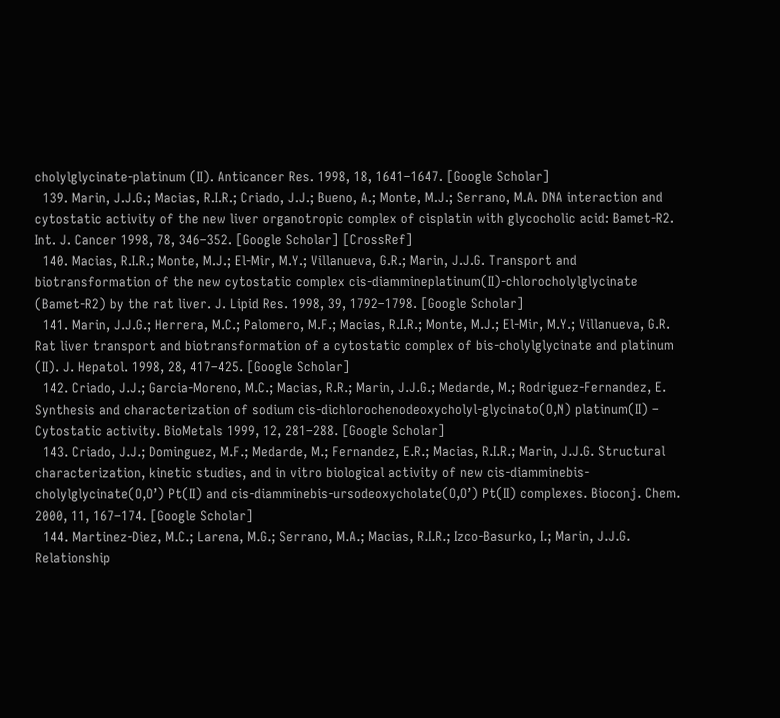cholylglycinate-platinum (II). Anticancer Res. 1998, 18, 1641–1647. [Google Scholar]
  139. Marin, J.J.G.; Macias, R.I.R.; Criado, J.J.; Bueno, A.; Monte, M.J.; Serrano, M.A. DNA interaction and cytostatic activity of the new liver organotropic complex of cisplatin with glycocholic acid: Bamet-R2. Int. J. Cancer 1998, 78, 346–352. [Google Scholar] [CrossRef]
  140. Macias, R.I.R.; Monte, M.J.; El-Mir, M.Y.; Villanueva, G.R.; Marin, J.J.G. Transport and biotransformation of the new cytostatic complex cis-diammineplatinum(II)-chlorocholylglycinate (Bamet-R2) by the rat liver. J. Lipid Res. 1998, 39, 1792–1798. [Google Scholar]
  141. Marin, J.J.G.; Herrera, M.C.; Palomero, M.F.; Macias, R.I.R.; Monte, M.J.; El-Mir, M.Y.; Villanueva, G.R. Rat liver transport and biotransformation of a cytostatic complex of bis-cholylglycinate and platinum (II). J. Hepatol. 1998, 28, 417–425. [Google Scholar]
  142. Criado, J.J.; Garcia-Moreno, M.C.; Macias, R.R.; Marin, J.J.G.; Medarde, M.; Rodriguez-Fernandez, E. Synthesis and characterization of sodium cis-dichlorochenodeoxycholyl-glycinato(O,N) platinum(II) – Cytostatic activity. BioMetals 1999, 12, 281–288. [Google Scholar]
  143. Criado, J.J.; Dominguez, M.F.; Medarde, M.; Fernandez, E.R.; Macias, R.I.R.; Marin, J.J.G. Structural characterization, kinetic studies, and in vitro biological activity of new cis-diamminebis-cholylglycinate(O,O’) Pt(II) and cis-diamminebis-ursodeoxycholate(O,O’) Pt(II) complexes. Bioconj. Chem. 2000, 11, 167–174. [Google Scholar]
  144. Martinez-Diez, M.C.; Larena, M.G.; Serrano, M.A.; Macias, R.I.R.; Izco-Basurko, I.; Marin, J.J.G. Relationship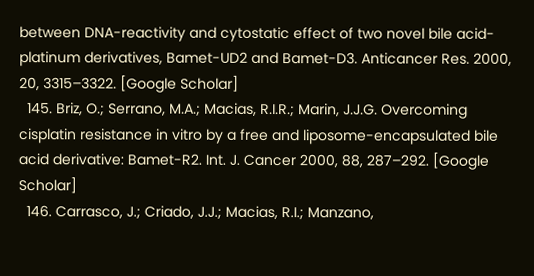between DNA-reactivity and cytostatic effect of two novel bile acid-platinum derivatives, Bamet-UD2 and Bamet-D3. Anticancer Res. 2000, 20, 3315–3322. [Google Scholar]
  145. Briz, O.; Serrano, M.A.; Macias, R.I.R.; Marin, J.J.G. Overcoming cisplatin resistance in vitro by a free and liposome-encapsulated bile acid derivative: Bamet-R2. Int. J. Cancer 2000, 88, 287–292. [Google Scholar]
  146. Carrasco, J.; Criado, J.J.; Macias, R.I.; Manzano,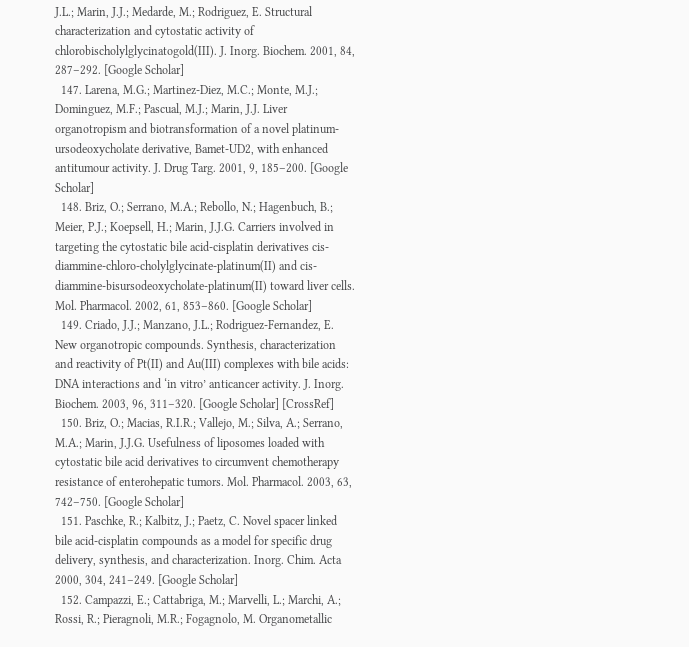J.L.; Marin, J.J.; Medarde, M.; Rodriguez, E. Structural characterization and cytostatic activity of chlorobischolylglycinatogold(III). J. Inorg. Biochem. 2001, 84, 287–292. [Google Scholar]
  147. Larena, M.G.; Martinez-Diez, M.C.; Monte, M.J.; Dominguez, M.F.; Pascual, M.J.; Marin, J.J. Liver organotropism and biotransformation of a novel platinum-ursodeoxycholate derivative, Bamet-UD2, with enhanced antitumour activity. J. Drug Targ. 2001, 9, 185–200. [Google Scholar]
  148. Briz, O.; Serrano, M.A.; Rebollo, N.; Hagenbuch, B.; Meier, P.J.; Koepsell, H.; Marin, J.J.G. Carriers involved in targeting the cytostatic bile acid-cisplatin derivatives cis-diammine-chloro-cholylglycinate-platinum(II) and cis-diammine-bisursodeoxycholate-platinum(II) toward liver cells. Mol. Pharmacol. 2002, 61, 853–860. [Google Scholar]
  149. Criado, J.J.; Manzano, J.L.; Rodriguez-Fernandez, E. New organotropic compounds. Synthesis, characterization and reactivity of Pt(II) and Au(III) complexes with bile acids: DNA interactions and ‘in vitro’ anticancer activity. J. Inorg. Biochem. 2003, 96, 311–320. [Google Scholar] [CrossRef]
  150. Briz, O.; Macias, R.I.R.; Vallejo, M.; Silva, A.; Serrano, M.A.; Marin, J.J.G. Usefulness of liposomes loaded with cytostatic bile acid derivatives to circumvent chemotherapy resistance of enterohepatic tumors. Mol. Pharmacol. 2003, 63, 742–750. [Google Scholar]
  151. Paschke, R.; Kalbitz, J.; Paetz, C. Novel spacer linked bile acid-cisplatin compounds as a model for specific drug delivery, synthesis, and characterization. Inorg. Chim. Acta 2000, 304, 241–249. [Google Scholar]
  152. Campazzi, E.; Cattabriga, M.; Marvelli, L.; Marchi, A.; Rossi, R.; Pieragnoli, M.R.; Fogagnolo, M. Organometallic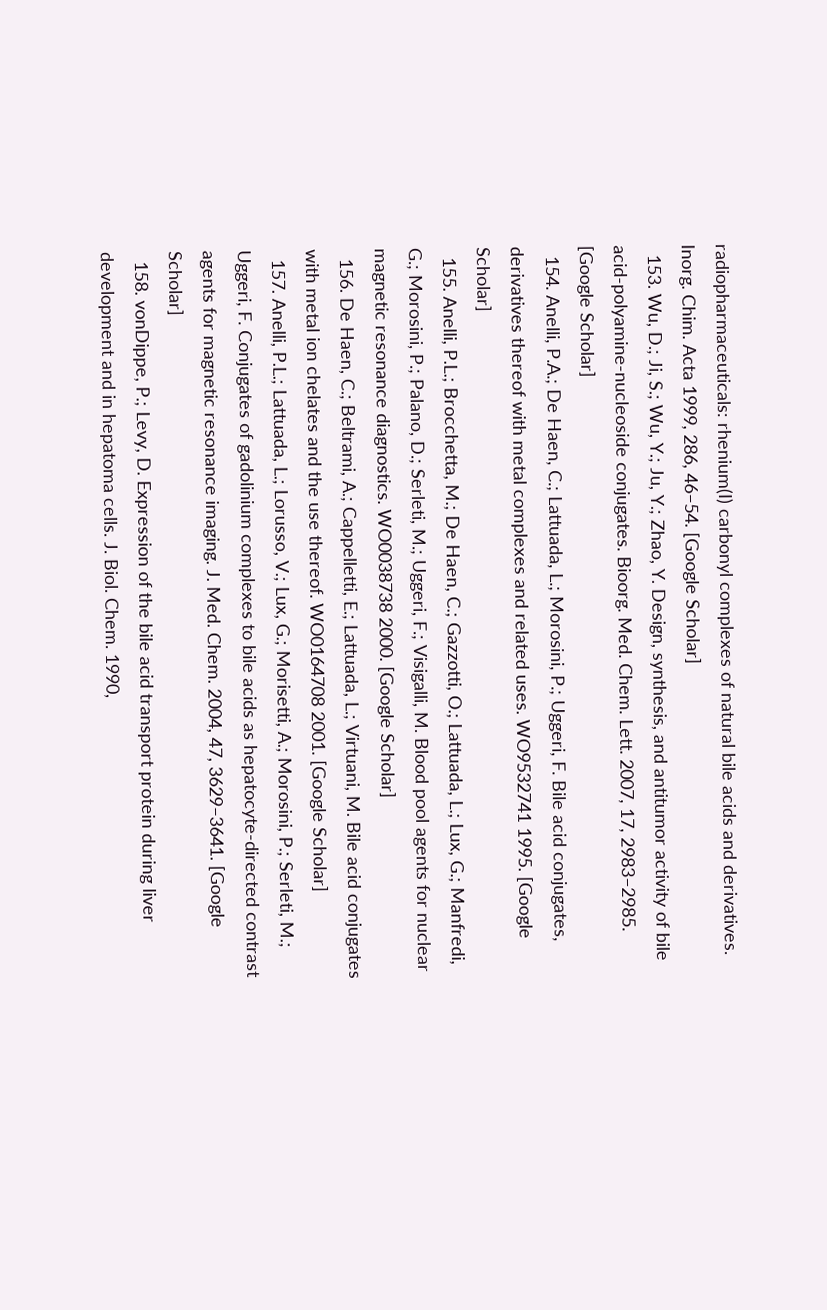radiopharmaceuticals: rhenium(I) carbonyl complexes of natural bile acids and derivatives. Inorg. Chim. Acta 1999, 286, 46–54. [Google Scholar]
  153. Wu, D.; Ji, S.; Wu, Y.; Ju, Y.; Zhao, Y. Design, synthesis, and antitumor activity of bile acid-polyamine-nucleoside conjugates. Bioorg. Med. Chem. Lett. 2007, 17, 2983–2985. [Google Scholar]
  154. Anelli, P.A.; De Haen, C.; Lattuada, L.; Morosini, P.; Uggeri, F. Bile acid conjugates, derivatives thereof with metal complexes and related uses. WO9532741 1995. [Google Scholar]
  155. Anelli, P.L.; Brocchetta, M.; De Haen, C.; Gazzotti, O.; Lattuada, L.; Lux, G.; Manfredi, G.; Morosini, P.; Palano, D.; Serleti, M.; Uggeri, F.; Visigalli, M. Blood pool agents for nuclear magnetic resonance diagnostics. WO0038738 2000. [Google Scholar]
  156. De Haen, C.; Beltrami, A.; Cappelletti, E.; Lattuada, L.; Virtuani, M. Bile acid conjugates with metal ion chelates and the use thereof. WO0164708 2001. [Google Scholar]
  157. Anelli, P.L.; Lattuada, L.; Lorusso, V.; Lux, G.; Morisetti, A.; Morosini, P.; Serleti, M.; Uggeri, F. Conjugates of gadolinium complexes to bile acids as hepatocyte-directed contrast agents for magnetic resonance imaging. J. Med. Chem. 2004, 47, 3629–3641. [Google Scholar]
  158. vonDippe, P.; Levy, D. Expression of the bile acid transport protein during liver development and in hepatoma cells. J. Biol. Chem. 1990,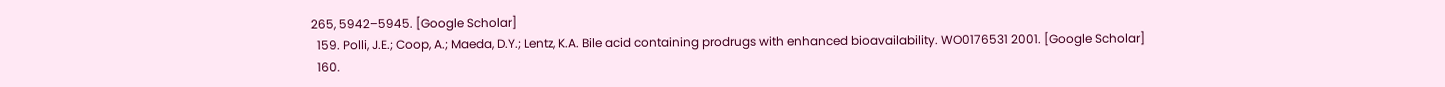265, 5942–5945. [Google Scholar]
  159. Polli, J.E.; Coop, A.; Maeda, D.Y.; Lentz, K.A. Bile acid containing prodrugs with enhanced bioavailability. WO0176531 2001. [Google Scholar]
  160.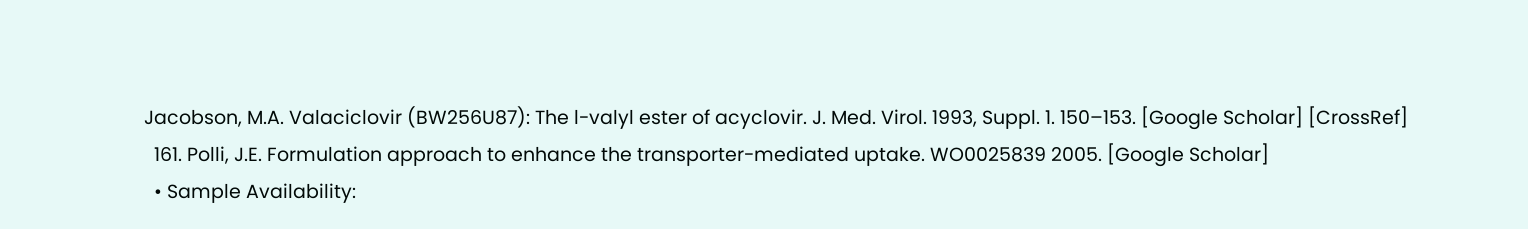Jacobson, M.A. Valaciclovir (BW256U87): The l-valyl ester of acyclovir. J. Med. Virol. 1993, Suppl. 1. 150–153. [Google Scholar] [CrossRef]
  161. Polli, J.E. Formulation approach to enhance the transporter-mediated uptake. WO0025839 2005. [Google Scholar]
  • Sample Availability: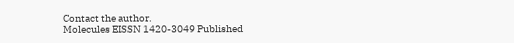Contact the author.
Molecules EISSN 1420-3049 Published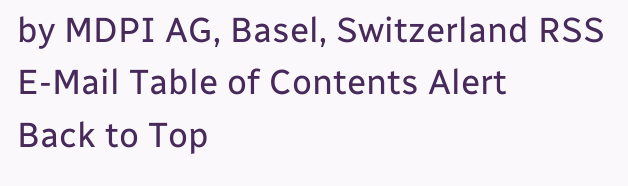by MDPI AG, Basel, Switzerland RSS E-Mail Table of Contents Alert
Back to Top